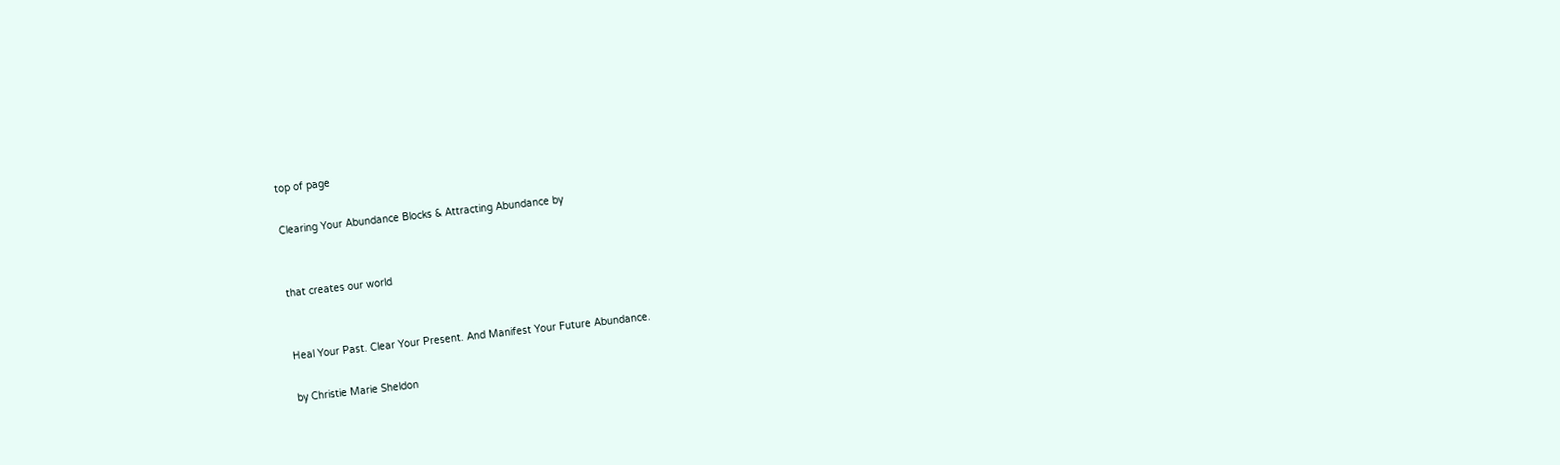top of page

Clearing Your Abundance Blocks & Attracting Abundance by


that creates our world


Heal Your Past. Clear Your Present. And Manifest Your Future Abundance.

by Christie Marie Sheldon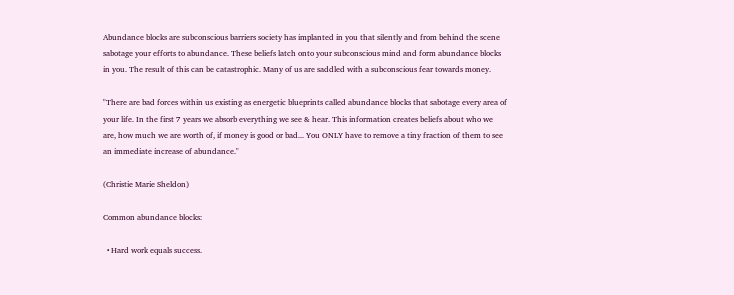Abundance blocks are subconscious barriers society has implanted in you that silently and from behind the scene sabotage your efforts to abundance. These beliefs latch onto your subconscious mind and form abundance blocks in you. The result of this can be catastrophic. Many of us are saddled with a subconscious fear towards money.

"There are bad forces within us existing as energetic blueprints called abundance blocks that sabotage every area of your life. In the first 7 years we absorb everything we see & hear. This information creates beliefs about who we are, how much we are worth of, if money is good or bad... You ONLY have to remove a tiny fraction of them to see an immediate increase of abundance."

(Christie Marie Sheldon)

Common abundance blocks:

  • Hard work equals success.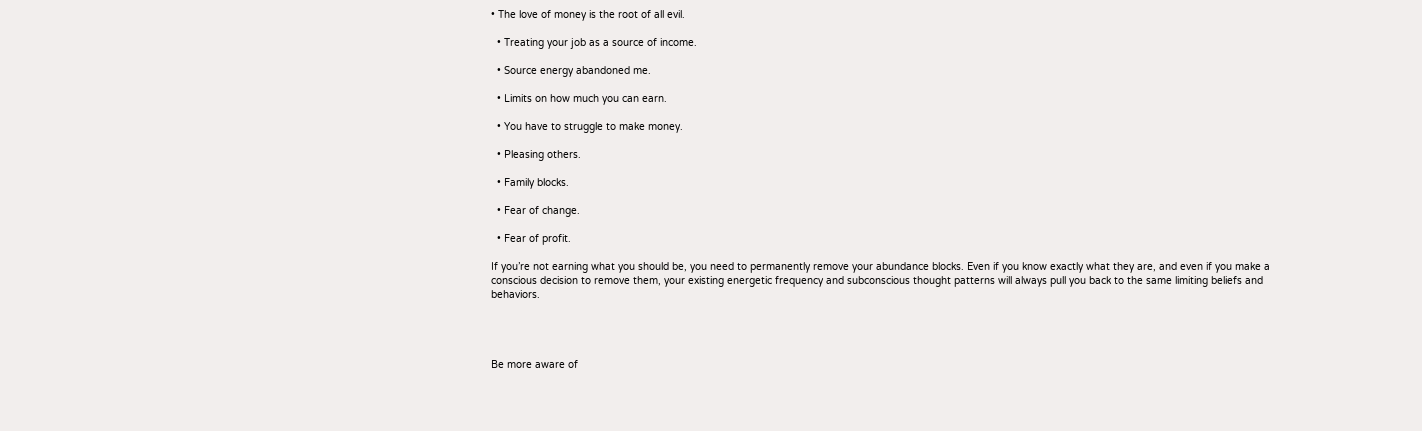• The love of money is the root of all evil.

  • Treating your job as a source of income.

  • Source energy abandoned me.

  • Limits on how much you can earn.

  • You have to struggle to make money.

  • Pleasing others.

  • Family blocks.

  • Fear of change.

  • Fear of profit.

If you’re not earning what you should be, you need to permanently remove your abundance blocks. Even if you know exactly what they are, and even if you make a conscious decision to remove them, your existing energetic frequency and subconscious thought patterns will always pull you back to the same limiting beliefs and behaviors.




Be more aware of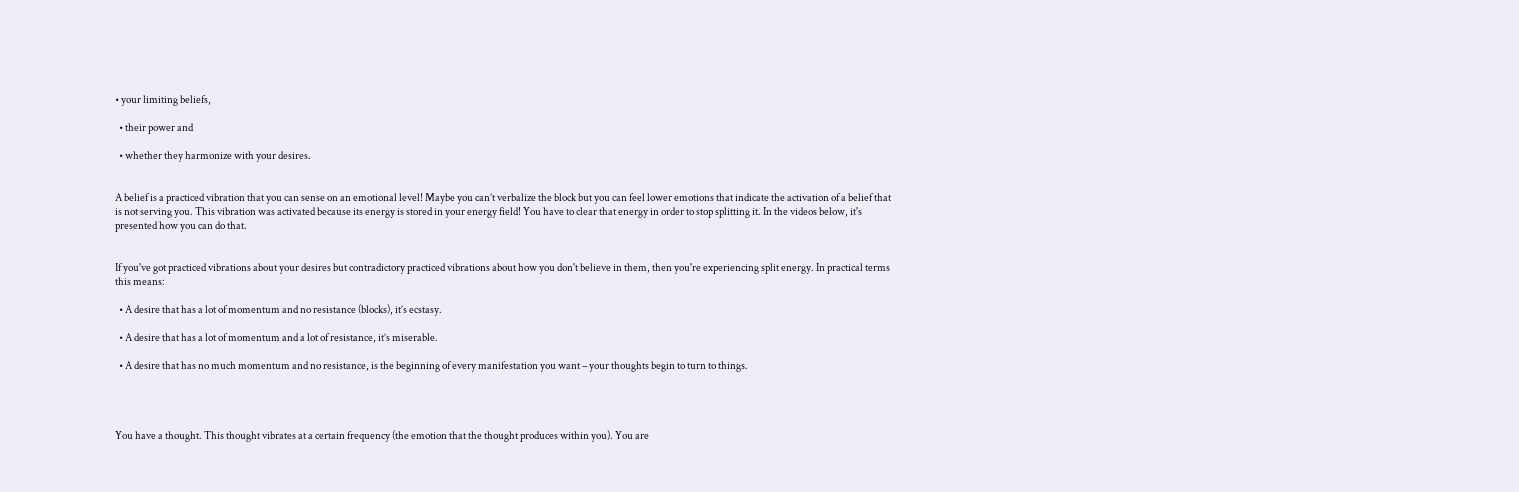• your limiting beliefs,

  • their power and

  • whether they harmonize with your desires.


A belief is a practiced vibration that you can sense on an emotional level! Maybe you can’t verbalize the block but you can feel lower emotions that indicate the activation of a belief that is not serving you. This vibration was activated because its energy is stored in your energy field! You have to clear that energy in order to stop splitting it. In the videos below, it's presented how you can do that.


If you've got practiced vibrations about your desires but contradictory practiced vibrations about how you don't believe in them, then you're experiencing split energy. In practical terms this means:

  • A desire that has a lot of momentum and no resistance (blocks), it’s ecstasy.

  • A desire that has a lot of momentum and a lot of resistance, it’s miserable.

  • A desire that has no much momentum and no resistance, is the beginning of every manifestation you want – your thoughts begin to turn to things.




You have a thought. This thought vibrates at a certain frequency (the emotion that the thought produces within you). You are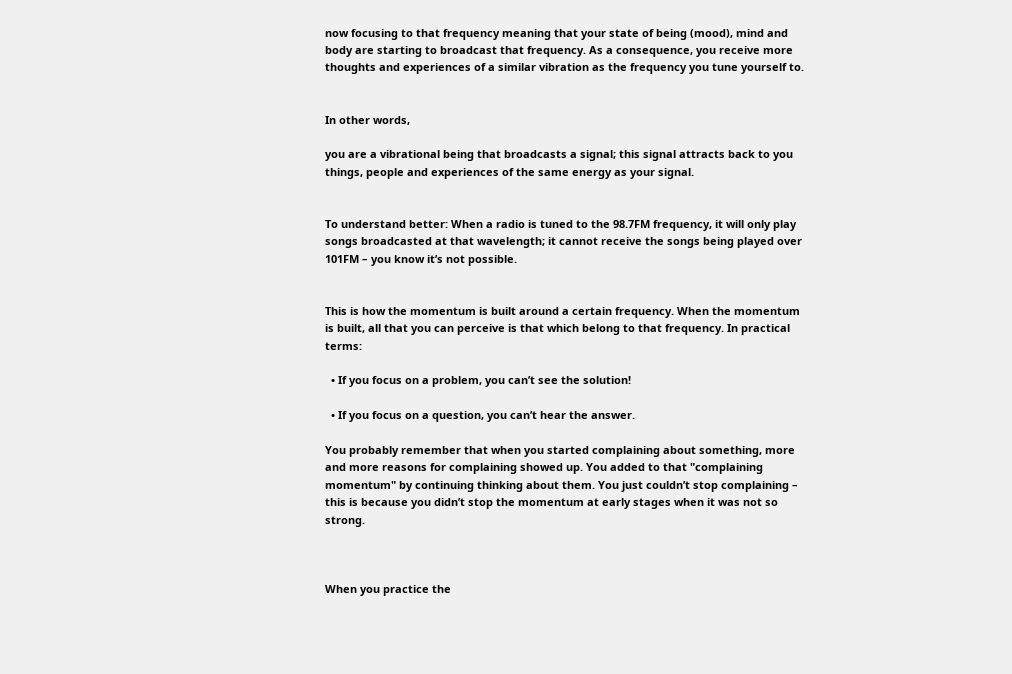now focusing to that frequency meaning that your state of being (mood), mind and body are starting to broadcast that frequency. As a consequence, you receive more thoughts and experiences of a similar vibration as the frequency you tune yourself to.


In other words,

you are a vibrational being that broadcasts a signal; this signal attracts back to you things, people and experiences of the same energy as your signal.


To understand better: When a radio is tuned to the 98.7FM frequency, it will only play songs broadcasted at that wavelength; it cannot receive the songs being played over 101FM – you know it’s not possible.


This is how the momentum is built around a certain frequency. When the momentum is built, all that you can perceive is that which belong to that frequency. In practical terms:

  • If you focus on a problem, you can’t see the solution!

  • If you focus on a question, you can’t hear the answer.

You probably remember that when you started complaining about something, more and more reasons for complaining showed up. You added to that "complaining momentum" by continuing thinking about them. You just couldn’t stop complaining – this is because you didn’t stop the momentum at early stages when it was not so strong.



When you practice the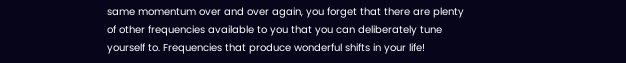same momentum over and over again, you forget that there are plenty of other frequencies available to you that you can deliberately tune yourself to. Frequencies that produce wonderful shifts in your life!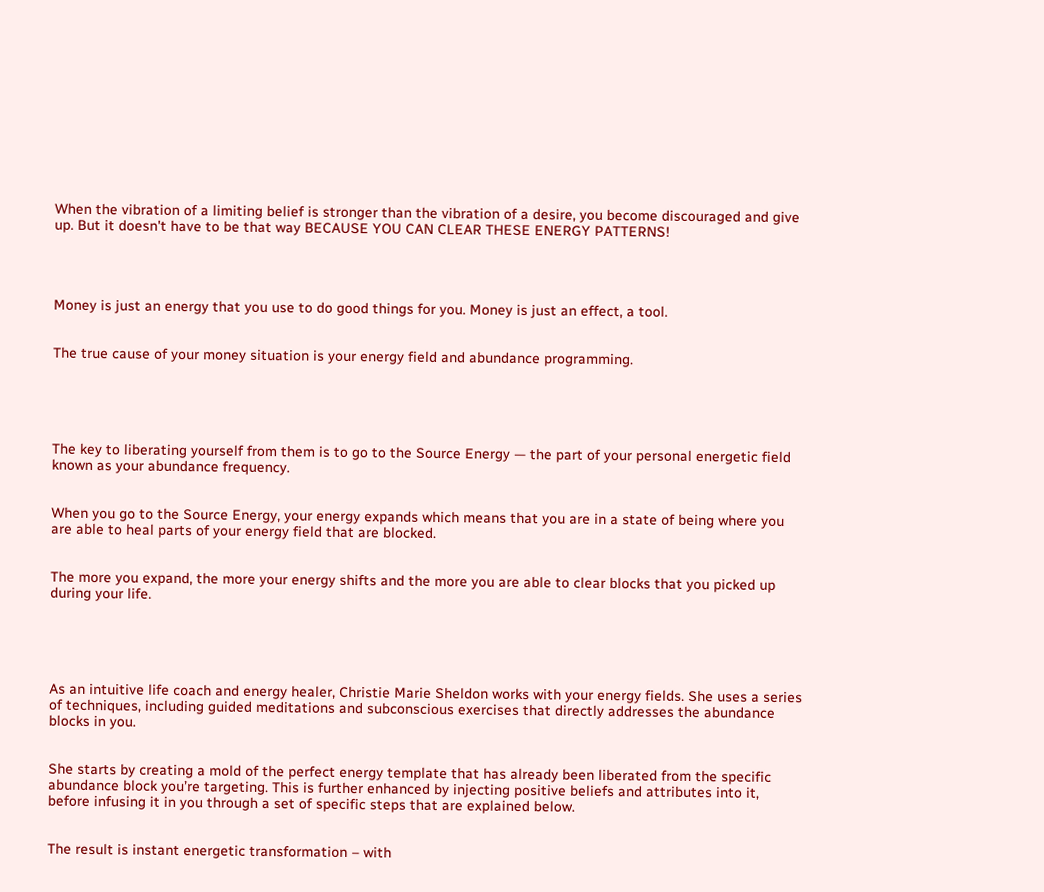When the vibration of a limiting belief is stronger than the vibration of a desire, you become discouraged and give up. But it doesn't have to be that way BECAUSE YOU CAN CLEAR THESE ENERGY PATTERNS!




Money is just an energy that you use to do good things for you. Money is just an effect, a tool.


The true cause of your money situation is your energy field and abundance programming.





The key to liberating yourself from them is to go to the Source Energy — the part of your personal energetic field known as your abundance frequency.


When you go to the Source Energy, your energy expands which means that you are in a state of being where you are able to heal parts of your energy field that are blocked.


The more you expand, the more your energy shifts and the more you are able to clear blocks that you picked up during your life.





As an intuitive life coach and energy healer, Christie Marie Sheldon works with your energy fields. She uses a series of techniques, including guided meditations and subconscious exercises that directly addresses the abundance blocks in you.


She starts by creating a mold of the perfect energy template that has already been liberated from the specific abundance block you’re targeting. This is further enhanced by injecting positive beliefs and attributes into it, before infusing it in you through a set of specific steps that are explained below.


The result is instant energetic transformation – with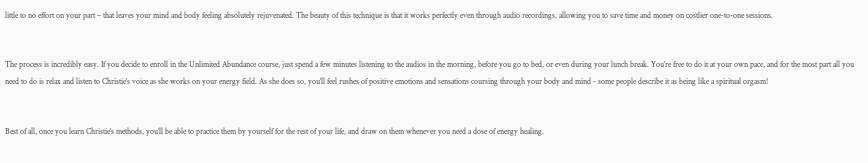little to no effort on your part – that leaves your mind and body feeling absolutely rejuvenated. The beauty of this technique is that it works perfectly even through audio recordings, allowing you to save time and money on costlier one-to-one sessions.


The process is incredibly easy. If you decide to enroll in the Unlimited Abundance course, just spend a few minutes listening to the audios in the morning, before you go to bed, or even during your lunch break. You’re free to do it at your own pace, and for the most part all you need to do is relax and listen to Christie’s voice as she works on your energy field. As she does so, you’ll feel rushes of positive emotions and sensations coursing through your body and mind - some people describe it as being like a spiritual orgasm!


Best of all, once you learn Christie’s methods, you’ll be able to practice them by yourself for the rest of your life, and draw on them whenever you need a dose of energy healing.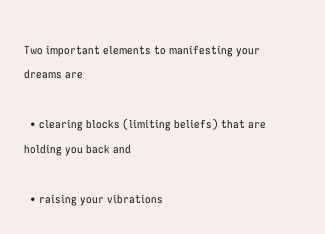Two important elements to manifesting your dreams are

  • clearing blocks (limiting beliefs) that are holding you back and

  • raising your vibrations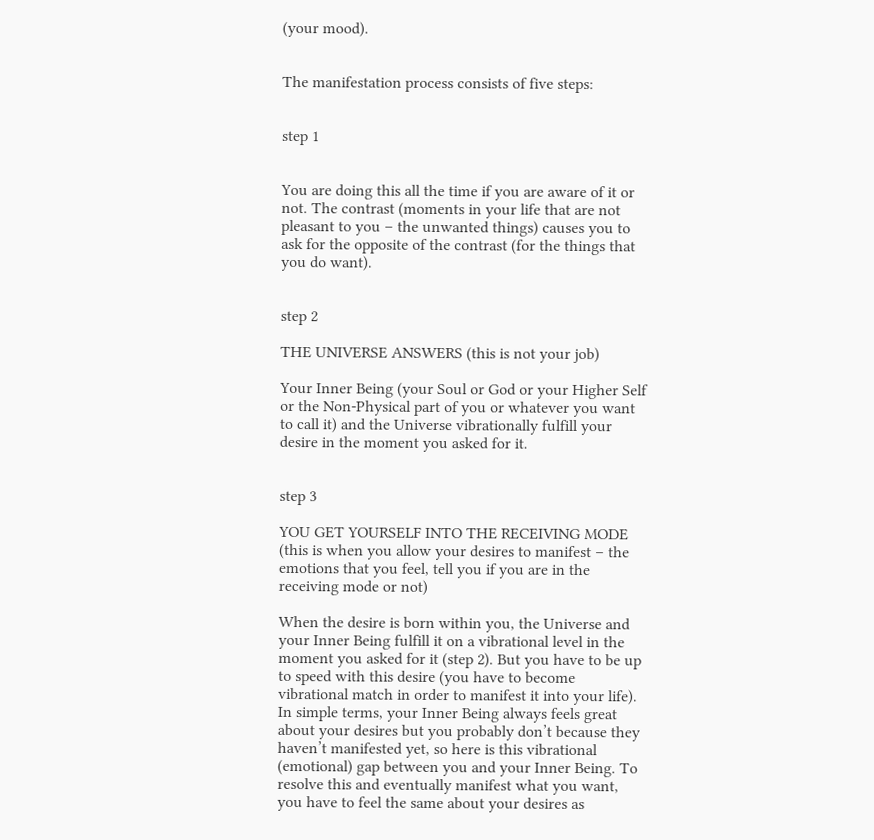(your mood).


The manifestation process consists of five steps:


step 1


You are doing this all the time if you are aware of it or not. The contrast (moments in your life that are not pleasant to you – the unwanted things) causes you to ask for the opposite of the contrast (for the things that you do want).


step 2

THE UNIVERSE ANSWERS (this is not your job)

Your Inner Being (your Soul or God or your Higher Self or the Non-Physical part of you or whatever you want to call it) and the Universe vibrationally fulfill your desire in the moment you asked for it.


step 3

YOU GET YOURSELF INTO THE RECEIVING MODE (this is when you allow your desires to manifest – the emotions that you feel, tell you if you are in the receiving mode or not)

When the desire is born within you, the Universe and your Inner Being fulfill it on a vibrational level in the moment you asked for it (step 2). But you have to be up to speed with this desire (you have to become vibrational match in order to manifest it into your life). In simple terms, your Inner Being always feels great about your desires but you probably don’t because they haven’t manifested yet, so here is this vibrational (emotional) gap between you and your Inner Being. To resolve this and eventually manifest what you want, you have to feel the same about your desires as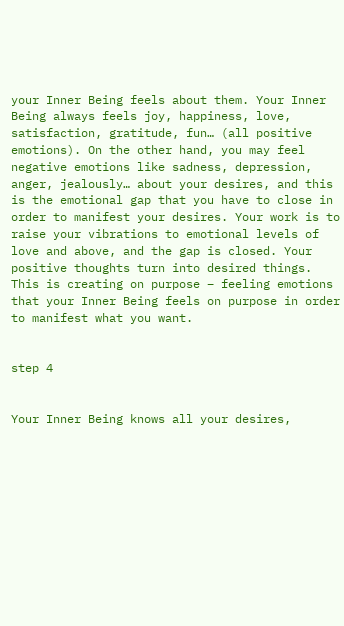your Inner Being feels about them. Your Inner Being always feels joy, happiness, love, satisfaction, gratitude, fun… (all positive emotions). On the other hand, you may feel negative emotions like sadness, depression, anger, jealously… about your desires, and this is the emotional gap that you have to close in order to manifest your desires. Your work is to raise your vibrations to emotional levels of love and above, and the gap is closed. Your positive thoughts turn into desired things. This is creating on purpose – feeling emotions that your Inner Being feels on purpose in order to manifest what you want.


step 4


Your Inner Being knows all your desires,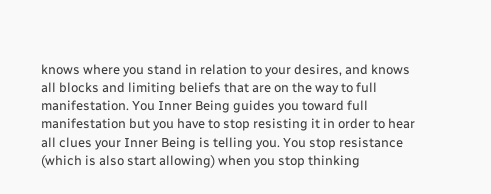knows where you stand in relation to your desires, and knows all blocks and limiting beliefs that are on the way to full manifestation. You Inner Being guides you toward full manifestation but you have to stop resisting it in order to hear all clues your Inner Being is telling you. You stop resistance (which is also start allowing) when you stop thinking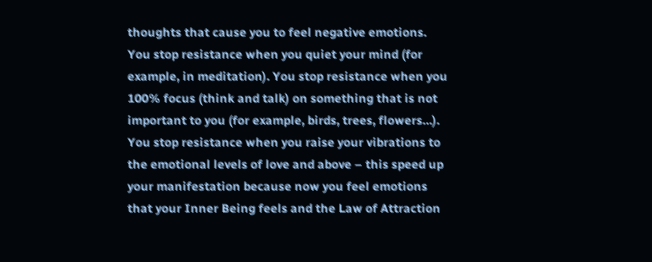thoughts that cause you to feel negative emotions. You stop resistance when you quiet your mind (for example, in meditation). You stop resistance when you 100% focus (think and talk) on something that is not important to you (for example, birds, trees, flowers…). You stop resistance when you raise your vibrations to the emotional levels of love and above – this speed up your manifestation because now you feel emotions that your Inner Being feels and the Law of Attraction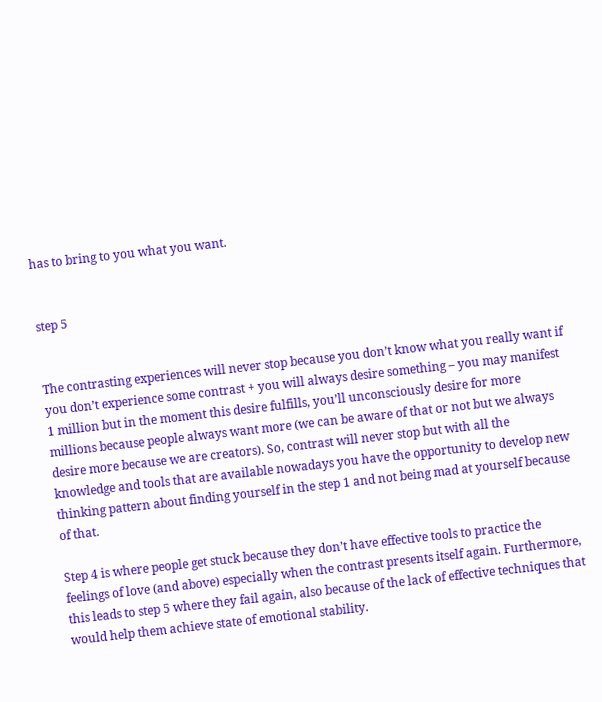has to bring to you what you want.


step 5


The contrasting experiences will never stop because you don’t know what you really want if you don’t experience some contrast + you will always desire something – you may manifest 1 million but in the moment this desire fulfills, you’ll unconsciously desire for more millions because people always want more (we can be aware of that or not but we always desire more because we are creators). So, contrast will never stop but with all the knowledge and tools that are available nowadays you have the opportunity to develop new thinking pattern about finding yourself in the step 1 and not being mad at yourself because of that.

Step 4 is where people get stuck because they don’t have effective tools to practice the feelings of love (and above) especially when the contrast presents itself again. Furthermore, this leads to step 5 where they fail again, also because of the lack of effective techniques that would help them achieve state of emotional stability.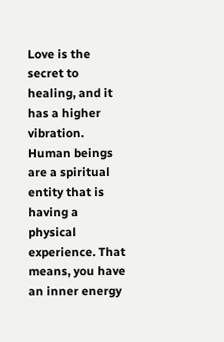Love is the secret to healing, and it has a higher vibration. Human beings are a spiritual entity that is having a physical experience. That means, you have an inner energy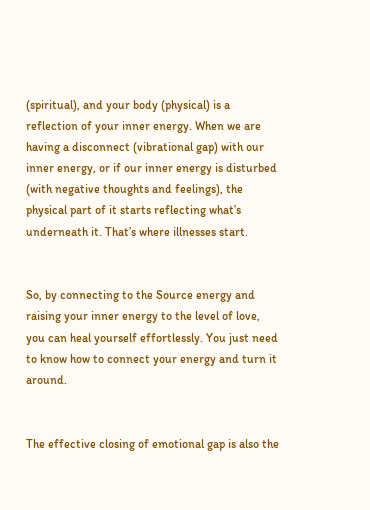(spiritual), and your body (physical) is a reflection of your inner energy. When we are having a disconnect (vibrational gap) with our inner energy, or if our inner energy is disturbed (with negative thoughts and feelings), the physical part of it starts reflecting what’s underneath it. That’s where illnesses start.


So, by connecting to the Source energy and raising your inner energy to the level of love, you can heal yourself effortlessly. You just need to know how to connect your energy and turn it around.


The effective closing of emotional gap is also the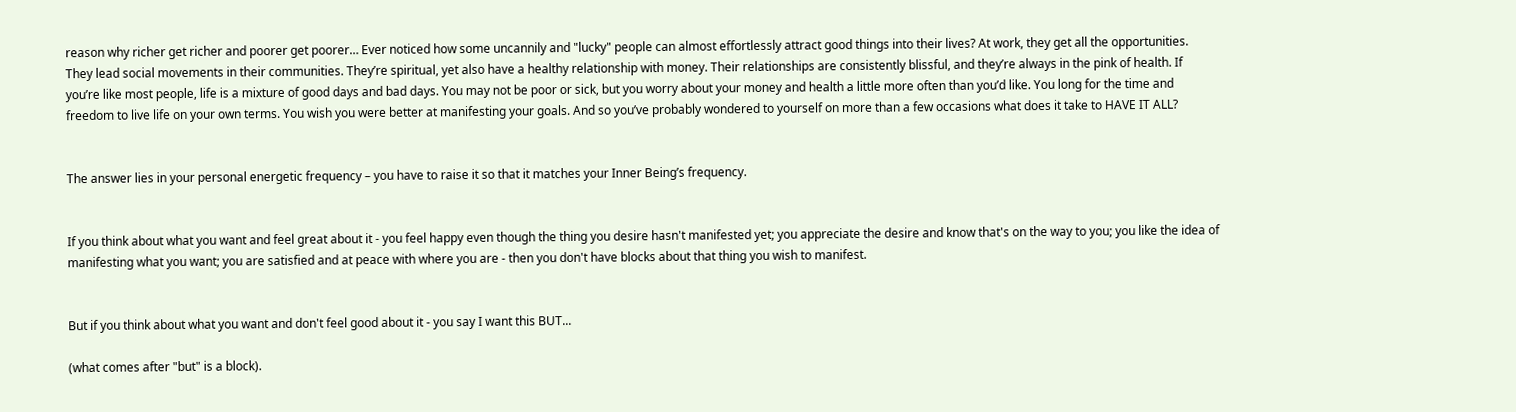reason why richer get richer and poorer get poorer… Ever noticed how some uncannily and "lucky" people can almost effortlessly attract good things into their lives? At work, they get all the opportunities. They lead social movements in their communities. They’re spiritual, yet also have a healthy relationship with money. Their relationships are consistently blissful, and they’re always in the pink of health. If you’re like most people, life is a mixture of good days and bad days. You may not be poor or sick, but you worry about your money and health a little more often than you’d like. You long for the time and freedom to live life on your own terms. You wish you were better at manifesting your goals. And so you’ve probably wondered to yourself on more than a few occasions what does it take to HAVE IT ALL?


The answer lies in your personal energetic frequency – you have to raise it so that it matches your Inner Being’s frequency.


If you think about what you want and feel great about it - you feel happy even though the thing you desire hasn't manifested yet; you appreciate the desire and know that's on the way to you; you like the idea of manifesting what you want; you are satisfied and at peace with where you are - then you don't have blocks about that thing you wish to manifest.


But if you think about what you want and don't feel good about it - you say I want this BUT...

(what comes after "but" is a block).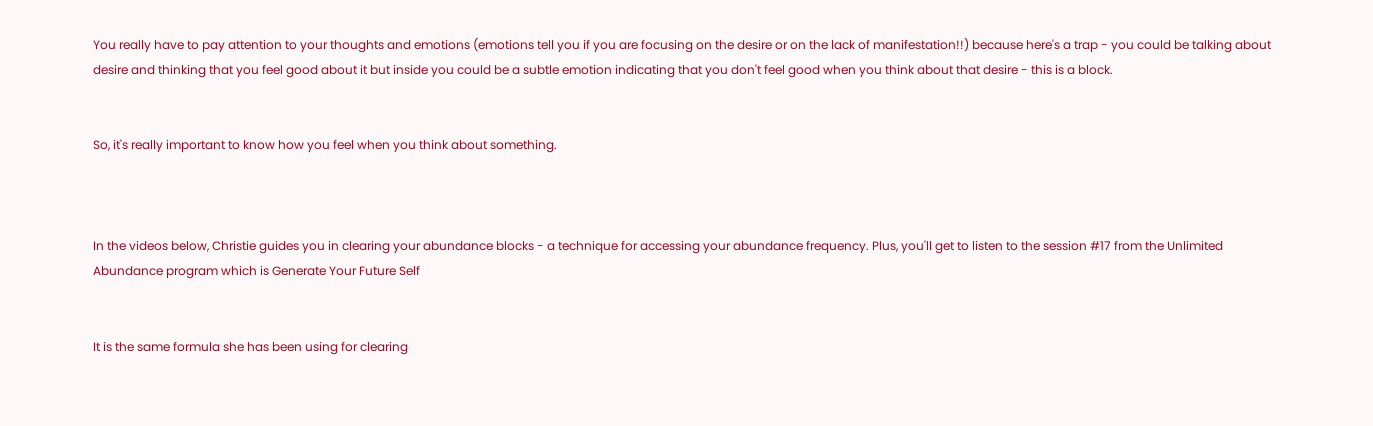You really have to pay attention to your thoughts and emotions (emotions tell you if you are focusing on the desire or on the lack of manifestation!!) because here's a trap - you could be talking about desire and thinking that you feel good about it but inside you could be a subtle emotion indicating that you don't feel good when you think about that desire - this is a block.


So, it's really important to know how you feel when you think about something.



In the videos below, Christie guides you in clearing your abundance blocks - a technique for accessing your abundance frequency. Plus, you'll get to listen to the session #17 from the Unlimited Abundance program which is Generate Your Future Self


It is the same formula she has been using for clearing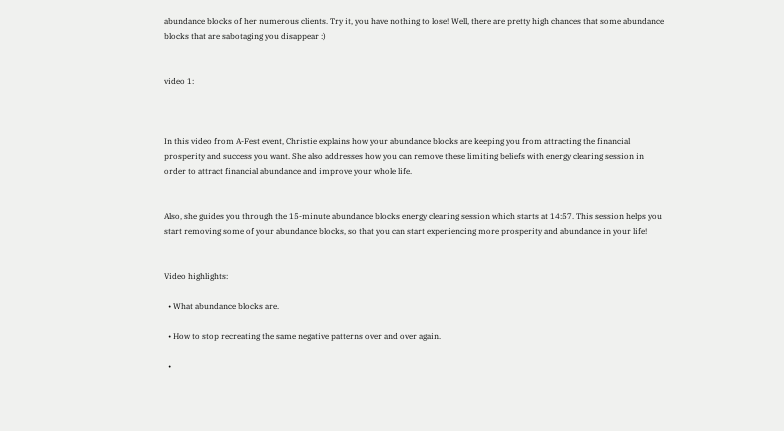abundance blocks of her numerous clients. Try it, you have nothing to lose! Well, there are pretty high chances that some abundance blocks that are sabotaging you disappear :)


video 1:



In this video from A-Fest event, Christie explains how your abundance blocks are keeping you from attracting the financial prosperity and success you want. She also addresses how you can remove these limiting beliefs with energy clearing session in order to attract financial abundance and improve your whole life.


Also, she guides you through the 15-minute abundance blocks energy clearing session which starts at 14:57. This session helps you start removing some of your abundance blocks, so that you can start experiencing more prosperity and abundance in your life!


Video highlights:

  • What abundance blocks are.

  • How to stop recreating the same negative patterns over and over again.

  •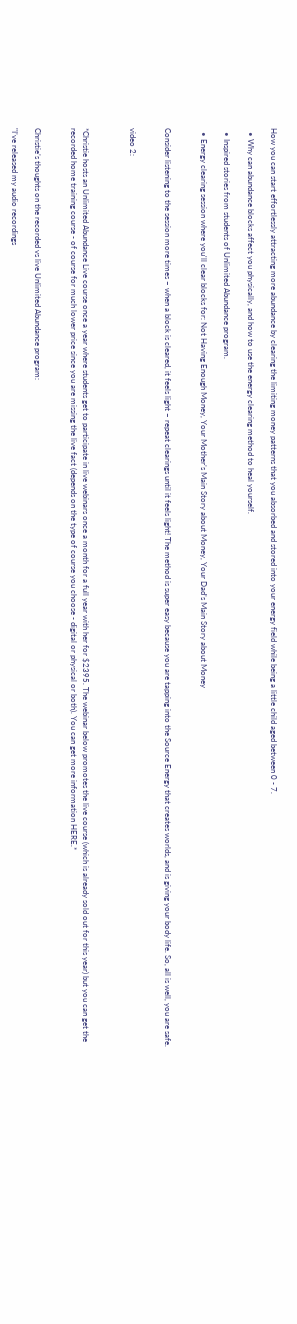How you can start effortlessly attracting more abundance by clearing the limiting money patterns that you absorbed and stored into your energy field while being a little child aged between 0 - 7.

  • Why can abundance blocks affect you physically, and how to use the energy clearing method to heal yourself.

  • Inspired stories from students of Unlimited Abundance program.

  • Energy clearing session where you'll clear blocks for: Not Having Enough Money, Your Mother’s Main Story about Money, Your Dad’s Main Story about Money


Consider listening to the session more times – when a block is cleared, it feels light – repeat clearings until it feels light! The method is super easy because you are tapping into the Source Energy that creates worlds, and is giving your body life. So, all is well, you are safe.


video 2:



*Christie hosts an Unlimited Abundance Live course once a year where students get to participate in live webinars once a month for a full year with her for $2395. The webinar below promotes the live course (which is already sold out for this year) but you can get the recorded home training course - of course for much lower price since you are missing the live fact (depends on the type of course you choose - digital or physical or both). You can get more information HERE.*


Christie’s thoughts on the recorded vs live Unlimited Abundance program:

"I’ve released my audio recordings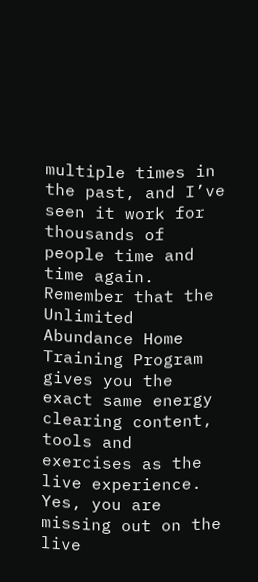multiple times in the past, and I’ve seen it work for thousands of people time and time again. Remember that the Unlimited Abundance Home Training Program gives you the exact same energy clearing content, tools and exercises as the live experience. Yes, you are missing out on the live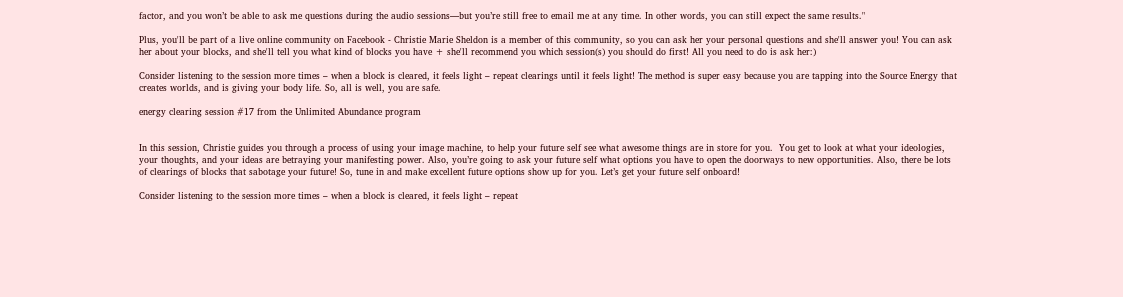factor, and you won’t be able to ask me questions during the audio sessions—but you’re still free to email me at any time. In other words, you can still expect the same results."

Plus, you'll be part of a live online community on Facebook - Christie Marie Sheldon is a member of this community, so you can ask her your personal questions and she'll answer you! You can ask her about your blocks, and she'll tell you what kind of blocks you have + she'll recommend you which session(s) you should do first! All you need to do is ask her:)

Consider listening to the session more times – when a block is cleared, it feels light – repeat clearings until it feels light! The method is super easy because you are tapping into the Source Energy that creates worlds, and is giving your body life. So, all is well, you are safe.

energy clearing session #17 from the Unlimited Abundance program


In this session, Christie guides you through a process of using your image machine, to help your future self see what awesome things are in store for you.  You get to look at what your ideologies, your thoughts, and your ideas are betraying your manifesting power. Also, you’re going to ask your future self what options you have to open the doorways to new opportunities. Also, there be lots of clearings of blocks that sabotage your future! So, tune in and make excellent future options show up for you. Let’s get your future self onboard!

Consider listening to the session more times – when a block is cleared, it feels light – repeat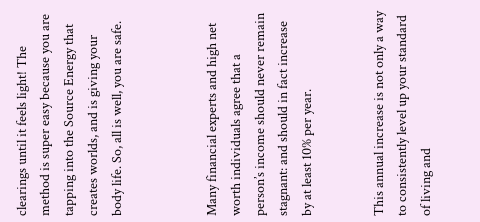clearings until it feels light! The method is super easy because you are tapping into the Source Energy that creates worlds, and is giving your body life. So, all is well, you are safe.



Many financial experts and high net worth individuals agree that a person’s income should never remain stagnant: and should in fact increase by at least 10% per year.


This annual increase is not only a way to consistently level up your standard of living and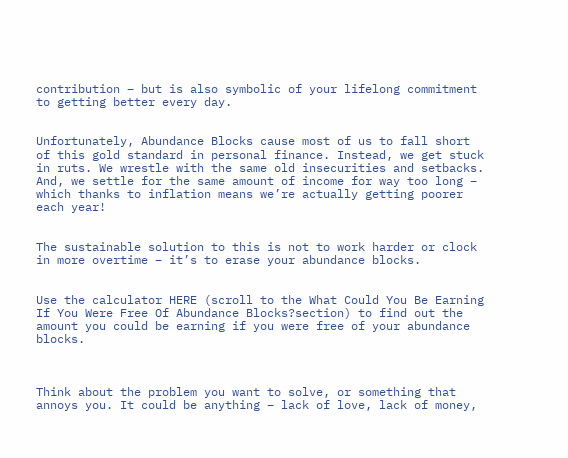contribution – but is also symbolic of your lifelong commitment to getting better every day.


Unfortunately, Abundance Blocks cause most of us to fall short of this gold standard in personal finance. Instead, we get stuck in ruts. We wrestle with the same old insecurities and setbacks. And, we settle for the same amount of income for way too long – which thanks to inflation means we’re actually getting poorer each year!


The sustainable solution to this is not to work harder or clock in more overtime – it’s to erase your abundance blocks.


Use the calculator HERE (scroll to the What Could You Be Earning If You Were Free Of Abundance Blocks?section) to find out the amount you could be earning if you were free of your abundance blocks.



Think about the problem you want to solve, or something that annoys you. It could be anything – lack of love, lack of money,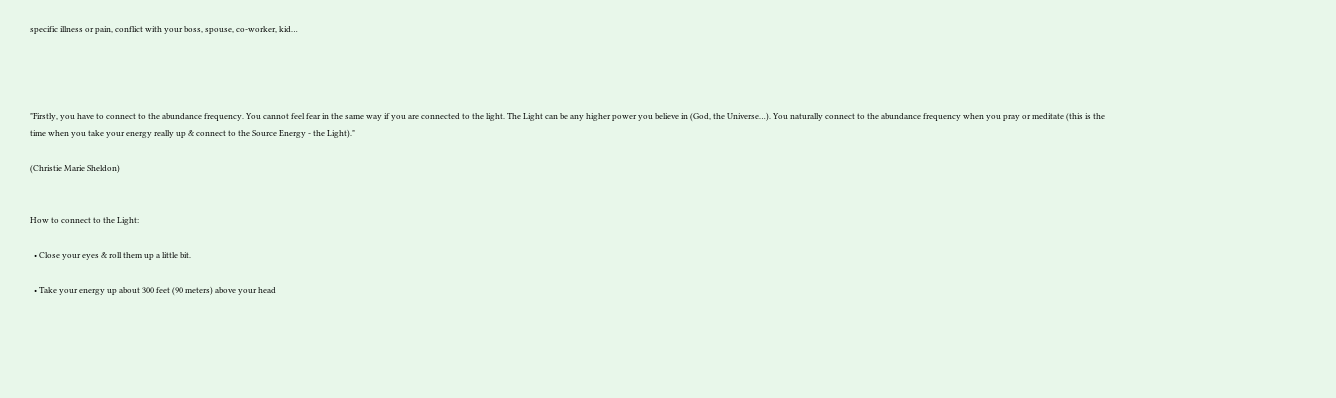specific illness or pain, conflict with your boss, spouse, co-worker, kid…




"Firstly, you have to connect to the abundance frequency. You cannot feel fear in the same way if you are connected to the light. The Light can be any higher power you believe in (God, the Universe…). You naturally connect to the abundance frequency when you pray or meditate (this is the time when you take your energy really up & connect to the Source Energy - the Light)."

(Christie Marie Sheldon)


How to connect to the Light:

  • Close your eyes & roll them up a little bit.

  • Take your energy up about 300 feet (90 meters) above your head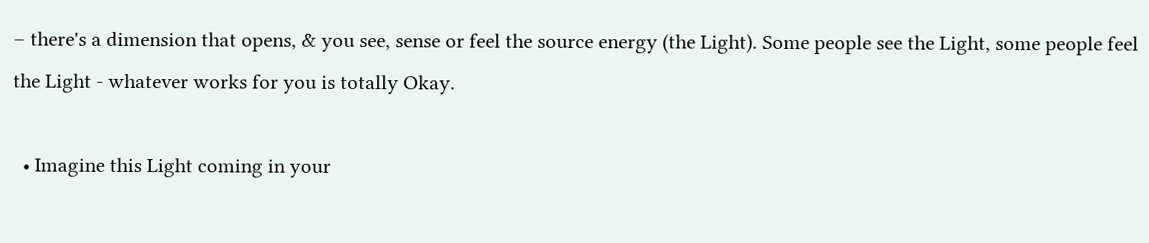– there's a dimension that opens, & you see, sense or feel the source energy (the Light). Some people see the Light, some people feel the Light - whatever works for you is totally Okay.

  • Imagine this Light coming in your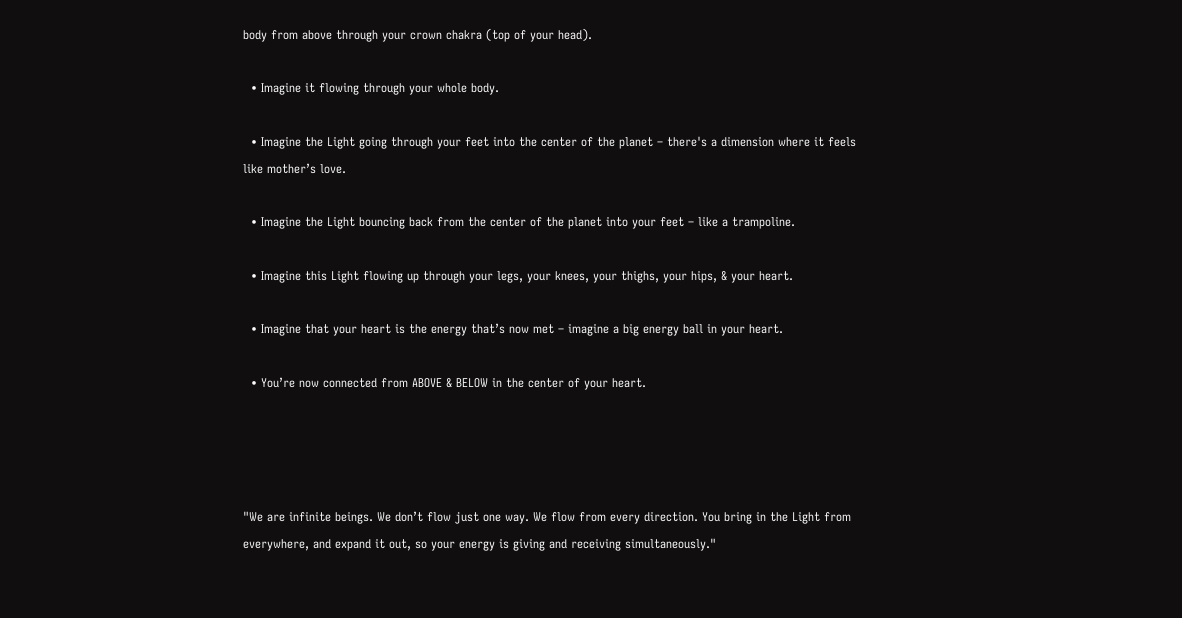body from above through your crown chakra (top of your head).

  • Imagine it flowing through your whole body.

  • Imagine the Light going through your feet into the center of the planet – there's a dimension where it feels like mother’s love.

  • Imagine the Light bouncing back from the center of the planet into your feet – like a trampoline.

  • Imagine this Light flowing up through your legs, your knees, your thighs, your hips, & your heart.

  • Imagine that your heart is the energy that’s now met – imagine a big energy ball in your heart.

  • You’re now connected from ABOVE & BELOW in the center of your heart.




"We are infinite beings. We don’t flow just one way. We flow from every direction. You bring in the Light from everywhere, and expand it out, so your energy is giving and receiving simultaneously."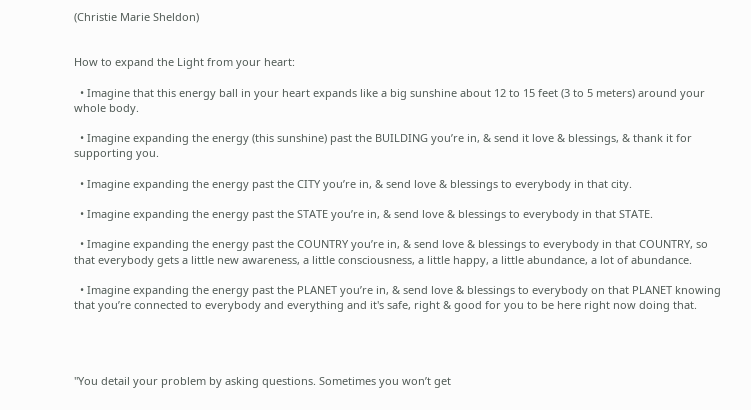(Christie Marie Sheldon)


How to expand the Light from your heart:

  • Imagine that this energy ball in your heart expands like a big sunshine about 12 to 15 feet (3 to 5 meters) around your whole body.

  • Imagine expanding the energy (this sunshine) past the BUILDING you’re in, & send it love & blessings, & thank it for supporting you.

  • Imagine expanding the energy past the CITY you’re in, & send love & blessings to everybody in that city.

  • Imagine expanding the energy past the STATE you’re in, & send love & blessings to everybody in that STATE.

  • Imagine expanding the energy past the COUNTRY you’re in, & send love & blessings to everybody in that COUNTRY, so that everybody gets a little new awareness, a little consciousness, a little happy, a little abundance, a lot of abundance.

  • Imagine expanding the energy past the PLANET you’re in, & send love & blessings to everybody on that PLANET knowing that you’re connected to everybody and everything and it's safe, right & good for you to be here right now doing that.




"You detail your problem by asking questions. Sometimes you won’t get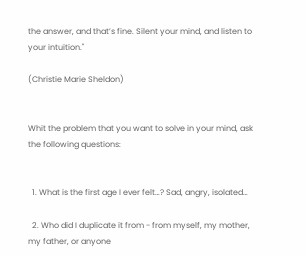the answer, and that’s fine. Silent your mind, and listen to your intuition."

(Christie Marie Sheldon)


Whit the problem that you want to solve in your mind, ask the following questions:


  1. What is the first age I ever felt…? Sad, angry, isolated…

  2. Who did I duplicate it from - from myself, my mother, my father, or anyone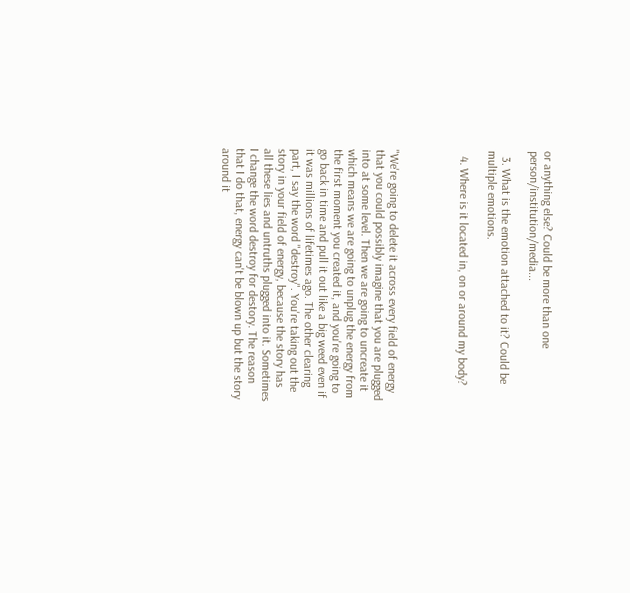or anything else? Could be more than one person/institution/media...

  3. What is the emotion attached to it? Could be multiple emotions.

  4. Where is it located in, on or around my body?




"We're going to delete it across every field of energy that you could possibly imagine that you are plugged into at some level. Then we are going to uncreate it which means we are going to unplug the energy from the first moment you created it, and you're going to go back in time and pull it out like a big weed even if it was millions of lifetimes ago. The other clearing part, I say the word "destroy". You're taking out the story in your field of energy, because the story has all these lies and untruths plugged into it. Sometimes I change the word destroy for destory. The reason that I do that, energy can't be blown up but the story around it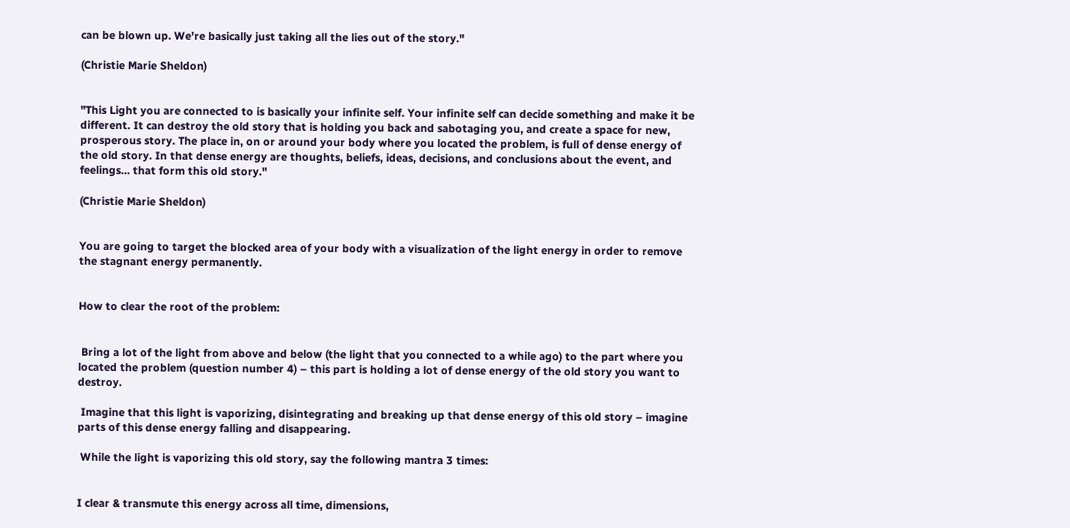can be blown up. We're basically just taking all the lies out of the story."

(Christie Marie Sheldon)


"This Light you are connected to is basically your infinite self. Your infinite self can decide something and make it be different. It can destroy the old story that is holding you back and sabotaging you, and create a space for new, prosperous story. The place in, on or around your body where you located the problem, is full of dense energy of the old story. In that dense energy are thoughts, beliefs, ideas, decisions, and conclusions about the event, and feelings… that form this old story."

(Christie Marie Sheldon)


You are going to target the blocked area of your body with a visualization of the light energy in order to remove the stagnant energy permanently.


How to clear the root of the problem:


 Bring a lot of the light from above and below (the light that you connected to a while ago) to the part where you located the problem (question number 4) – this part is holding a lot of dense energy of the old story you want to destroy.

 Imagine that this light is vaporizing, disintegrating and breaking up that dense energy of this old story – imagine parts of this dense energy falling and disappearing.

 While the light is vaporizing this old story, say the following mantra 3 times:


I clear & transmute this energy across all time, dimensions,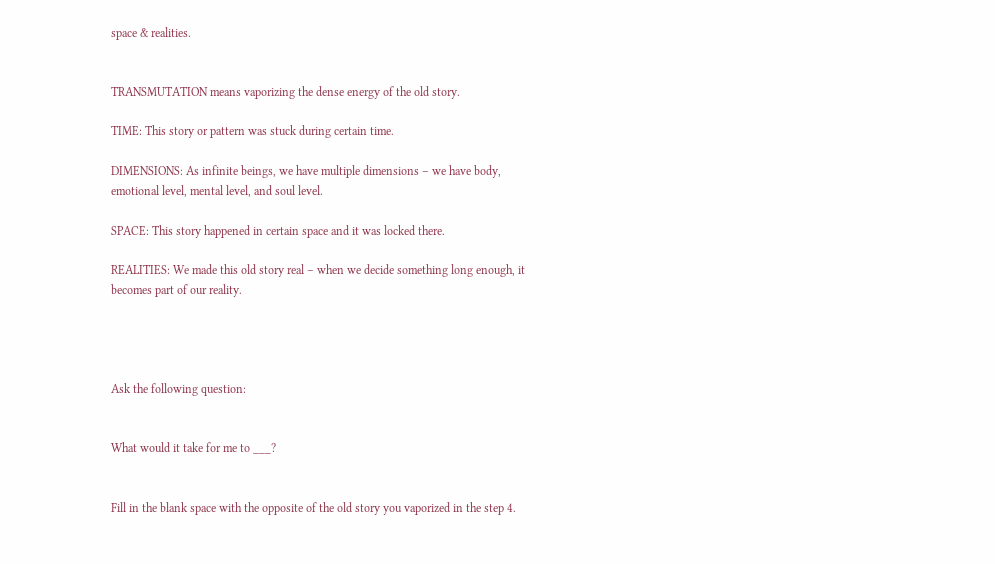space & realities.


TRANSMUTATION means vaporizing the dense energy of the old story.

TIME: This story or pattern was stuck during certain time.

DIMENSIONS: As infinite beings, we have multiple dimensions – we have body, emotional level, mental level, and soul level.

SPACE: This story happened in certain space and it was locked there.

REALITIES: We made this old story real – when we decide something long enough, it becomes part of our reality.




Ask the following question:


What would it take for me to ___?


Fill in the blank space with the opposite of the old story you vaporized in the step 4.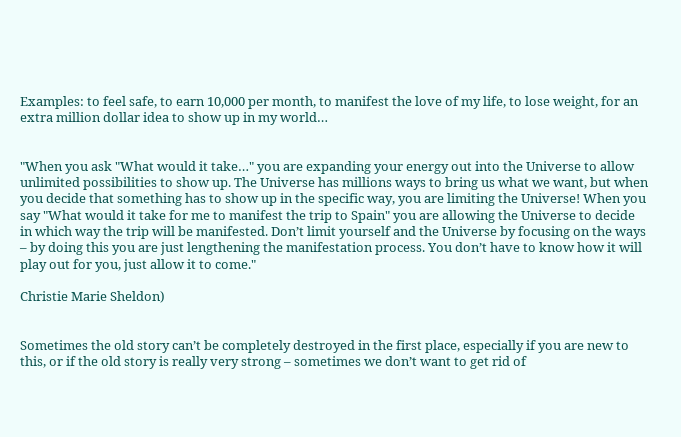Examples: to feel safe, to earn 10,000 per month, to manifest the love of my life, to lose weight, for an extra million dollar idea to show up in my world…


"When you ask "What would it take…" you are expanding your energy out into the Universe to allow unlimited possibilities to show up. The Universe has millions ways to bring us what we want, but when you decide that something has to show up in the specific way, you are limiting the Universe! When you say "What would it take for me to manifest the trip to Spain" you are allowing the Universe to decide in which way the trip will be manifested. Don’t limit yourself and the Universe by focusing on the ways – by doing this you are just lengthening the manifestation process. You don’t have to know how it will play out for you, just allow it to come."

Christie Marie Sheldon)


Sometimes the old story can’t be completely destroyed in the first place, especially if you are new to this, or if the old story is really very strong – sometimes we don’t want to get rid of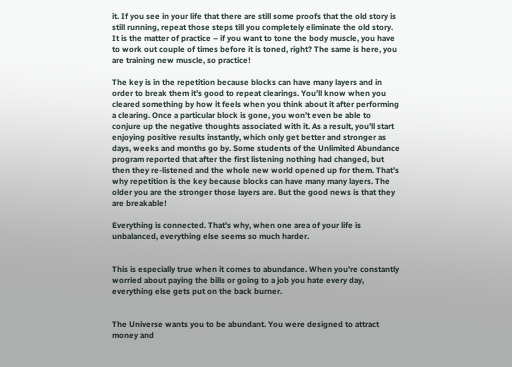it. If you see in your life that there are still some proofs that the old story is still running, repeat those steps till you completely eliminate the old story. It is the matter of practice – if you want to tone the body muscle, you have to work out couple of times before it is toned, right? The same is here, you are training new muscle, so practice!

The key is in the repetition because blocks can have many layers and in order to break them it’s good to repeat clearings. You’ll know when you cleared something by how it feels when you think about it after performing a clearing. Once a particular block is gone, you won’t even be able to conjure up the negative thoughts associated with it. As a result, you’ll start enjoying positive results instantly, which only get better and stronger as days, weeks and months go by. Some students of the Unlimited Abundance program reported that after the first listening nothing had changed, but then they re-listened and the whole new world opened up for them. That’s why repetition is the key because blocks can have many many layers. The older you are the stronger those layers are. But the good news is that they are breakable!

Everything is connected. That's why, when one area of your life is unbalanced, everything else seems so much harder.


This is especially true when it comes to abundance. When you're constantly worried about paying the bills or going to a job you hate every day, everything else gets put on the back burner.


The Universe wants you to be abundant. You were designed to attract money and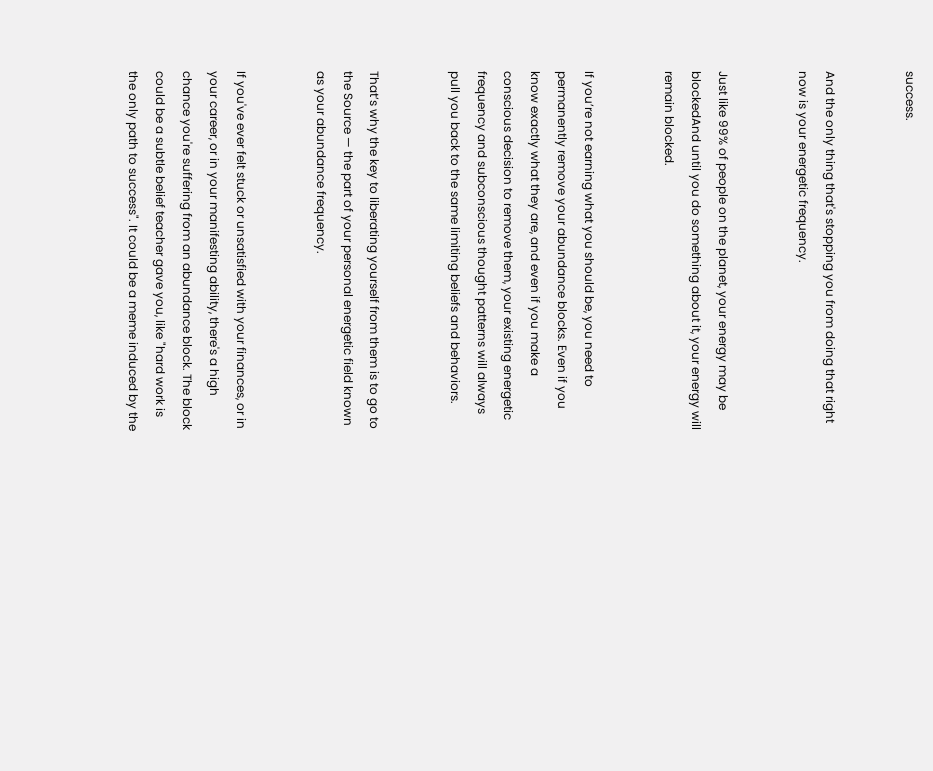success.


And the only thing that's stopping you from doing that right now is your energetic frequency.


Just like 99% of people on the planet, your energy may be blockedAnd until you do something about it, your energy will remain blocked.


If you’re not earning what you should be, you need to permanently remove your abundance blocks. Even if you know exactly what they are, and even if you make a conscious decision to remove them, your existing energetic frequency and subconscious thought patterns will always pull you back to the same limiting beliefs and behaviors.


That’s why the key to liberating yourself from them is to go to the Source — the part of your personal energetic field known as your abundance frequency.


If you've ever felt stuck or unsatisfied with your finances, or in your career, or in your manifesting ability, there's a high chance you're suffering from an abundance block. The block could be a subtle belief teacher gave you, like "hard work is the only path to success". It could be a meme induced by the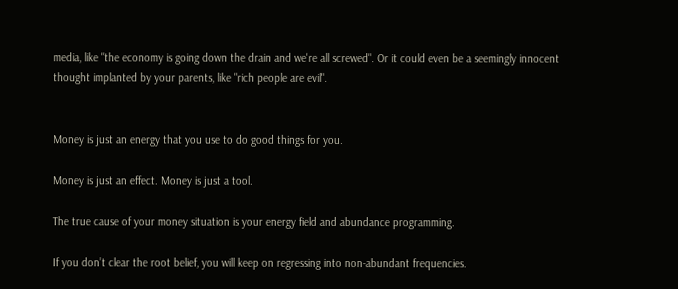media, like "the economy is going down the drain and we're all screwed". Or it could even be a seemingly innocent thought implanted by your parents, like "rich people are evil".


Money is just an energy that you use to do good things for you.

Money is just an effect. Money is just a tool.

The true cause of your money situation is your energy field and abundance programming.

If you don’t clear the root belief, you will keep on regressing into non-abundant frequencies.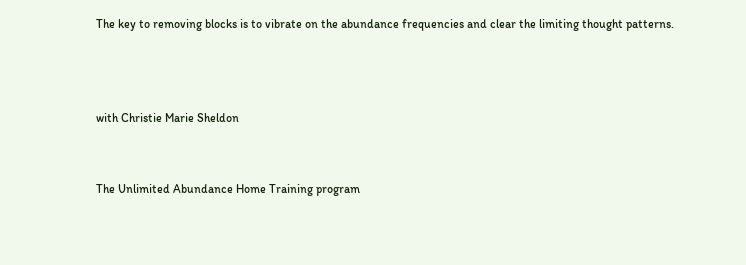The key to removing blocks is to vibrate on the abundance frequencies and clear the limiting thought patterns.



with Christie Marie Sheldon


The Unlimited Abundance Home Training program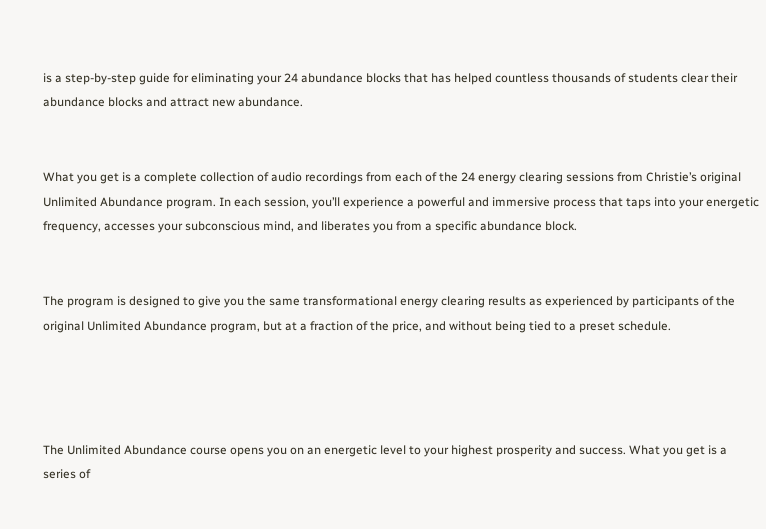is a step-by-step guide for eliminating your 24 abundance blocks that has helped countless thousands of students clear their abundance blocks and attract new abundance.


What you get is a complete collection of audio recordings from each of the 24 energy clearing sessions from Christie’s original Unlimited Abundance program. In each session, you’ll experience a powerful and immersive process that taps into your energetic frequency, accesses your subconscious mind, and liberates you from a specific abundance block.


The program is designed to give you the same transformational energy clearing results as experienced by participants of the original Unlimited Abundance program, but at a fraction of the price, and without being tied to a preset schedule.




The Unlimited Abundance course opens you on an energetic level to your highest prosperity and success. What you get is a series of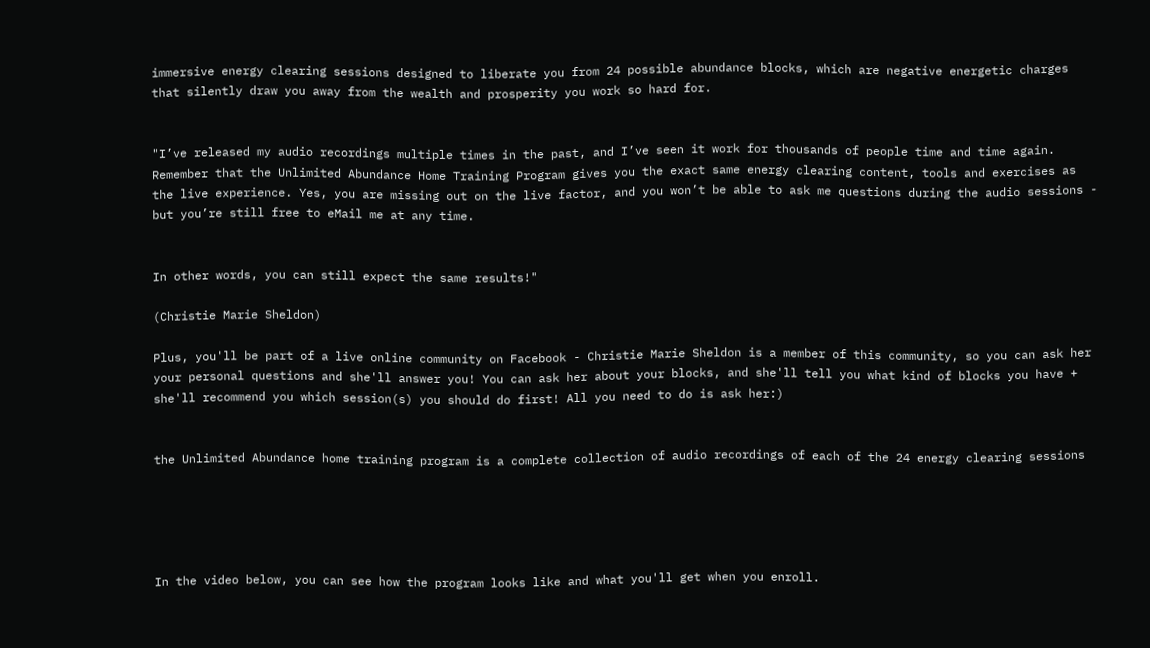immersive energy clearing sessions designed to liberate you from 24 possible abundance blocks, which are negative energetic charges that silently draw you away from the wealth and prosperity you work so hard for.


"I’ve released my audio recordings multiple times in the past, and I’ve seen it work for thousands of people time and time again. Remember that the Unlimited Abundance Home Training Program gives you the exact same energy clearing content, tools and exercises as the live experience. Yes, you are missing out on the live factor, and you won’t be able to ask me questions during the audio sessions - but you’re still free to eMail me at any time.


In other words, you can still expect the same results!"

(Christie Marie Sheldon)

Plus, you'll be part of a live online community on Facebook - Christie Marie Sheldon is a member of this community, so you can ask her your personal questions and she'll answer you! You can ask her about your blocks, and she'll tell you what kind of blocks you have + she'll recommend you which session(s) you should do first! All you need to do is ask her:)


the Unlimited Abundance home training program is a complete collection of audio recordings of each of the 24 energy clearing sessions





In the video below, you can see how the program looks like and what you'll get when you enroll.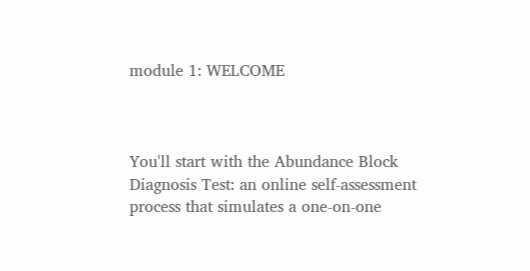module 1: WELCOME



You'll start with the Abundance Block Diagnosis Test: an online self-assessment process that simulates a one-on-one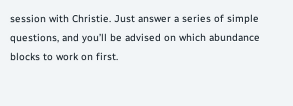session with Christie. Just answer a series of simple questions, and you’ll be advised on which abundance blocks to work on first.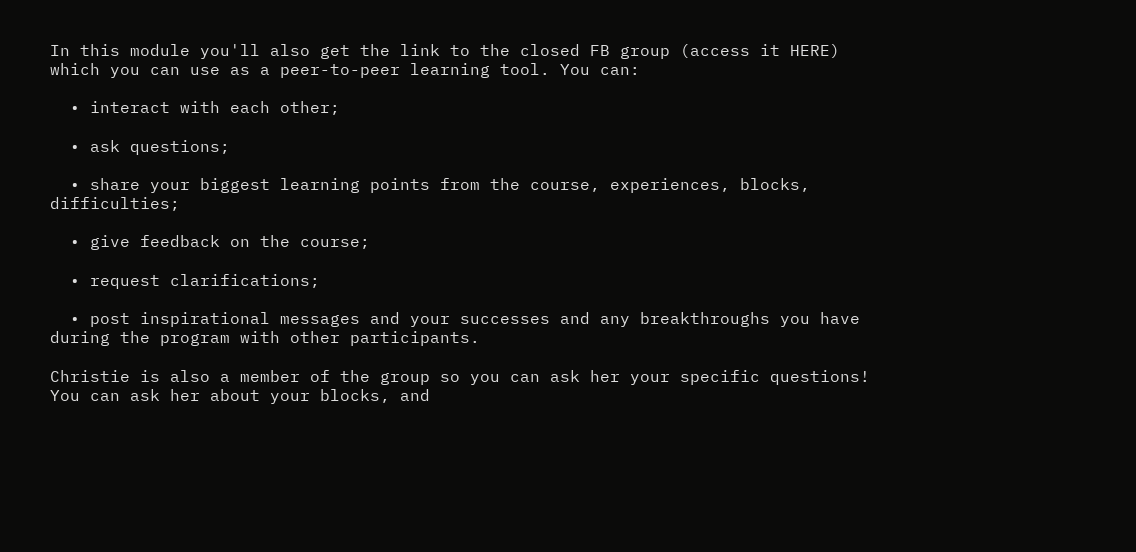In this module you'll also get the link to the closed FB group (access it HERE) which you can use as a peer-to-peer learning tool. You can:

  • interact with each other;

  • ask questions;

  • share your biggest learning points from the course, experiences, blocks, difficulties;

  • give feedback on the course;

  • request clarifications;

  • post inspirational messages and your successes and any breakthroughs you have during the program with other participants.

Christie is also a member of the group so you can ask her your specific questions! You can ask her about your blocks, and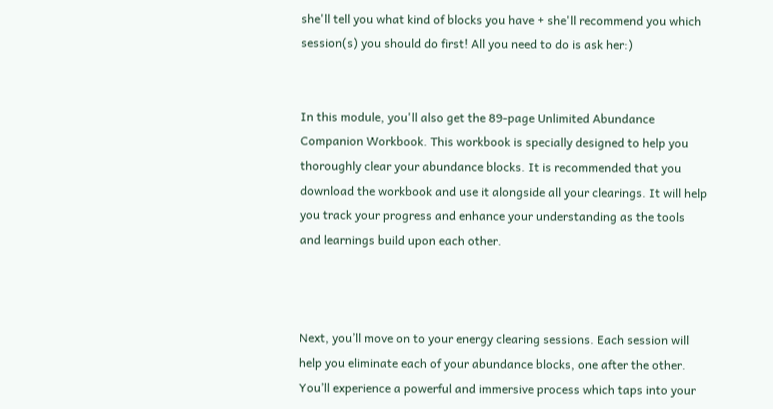she'll tell you what kind of blocks you have + she'll recommend you which session(s) you should do first! All you need to do is ask her:)


In this module, you'll also get the 89-page Unlimited Abundance Companion Workbook. This workbook is specially designed to help you thoroughly clear your abundance blocks. It is recommended that you download the workbook and use it alongside all your clearings. It will help you track your progress and enhance your understanding as the tools and learnings build upon each other.



Next, you’ll move on to your energy clearing sessions. Each session will help you eliminate each of your abundance blocks, one after the other. You’ll experience a powerful and immersive process which taps into your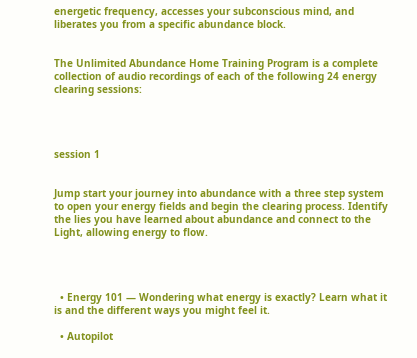energetic frequency, accesses your subconscious mind, and liberates you from a specific abundance block.


The Unlimited Abundance Home Training Program is a complete collection of audio recordings of each of the following 24 energy clearing sessions:




session 1


Jump start your journey into abundance with a three step system to open your energy fields and begin the clearing process. Identify the lies you have learned about abundance and connect to the Light, allowing energy to flow.




  • Energy 101 — Wondering what energy is exactly? Learn what it is and the different ways you might feel it.

  • Autopilot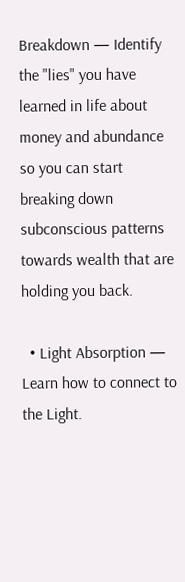Breakdown — Identify the "lies" you have learned in life about money and abundance so you can start breaking down subconscious patterns towards wealth that are holding you back.

  • Light Absorption — Learn how to connect to the Light.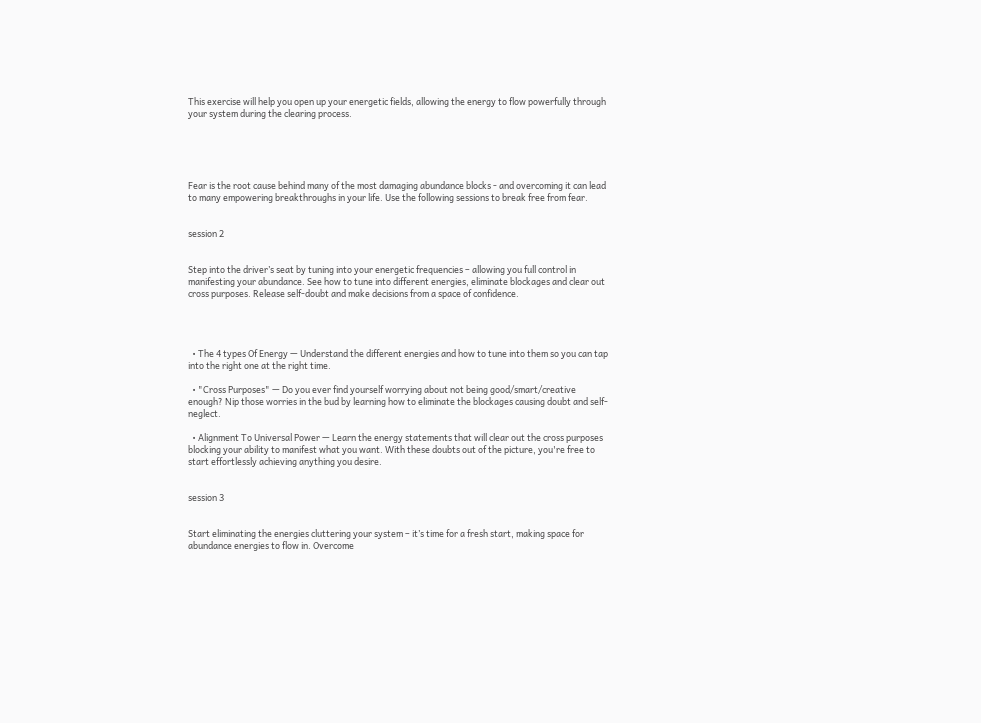This exercise will help you open up your energetic fields, allowing the energy to flow powerfully through your system during the clearing process.





Fear is the root cause behind many of the most damaging abundance blocks - and overcoming it can lead to many empowering breakthroughs in your life. Use the following sessions to break free from fear.


session 2


Step into the driver’s seat by tuning into your energetic frequencies – allowing you full control in manifesting your abundance. See how to tune into different energies, eliminate blockages and clear out cross purposes. Release self-doubt and make decisions from a space of confidence.




  • The 4 types Of Energy — Understand the different energies and how to tune into them so you can tap into the right one at the right time.

  • "Cross Purposes" — Do you ever find yourself worrying about not being good/smart/creative enough? Nip those worries in the bud by learning how to eliminate the blockages causing doubt and self-neglect.

  • Alignment To Universal Power — Learn the energy statements that will clear out the cross purposes blocking your ability to manifest what you want. With these doubts out of the picture, you're free to start effortlessly achieving anything you desire.


session 3


Start eliminating the energies cluttering your system – it’s time for a fresh start, making space for abundance energies to flow in. Overcome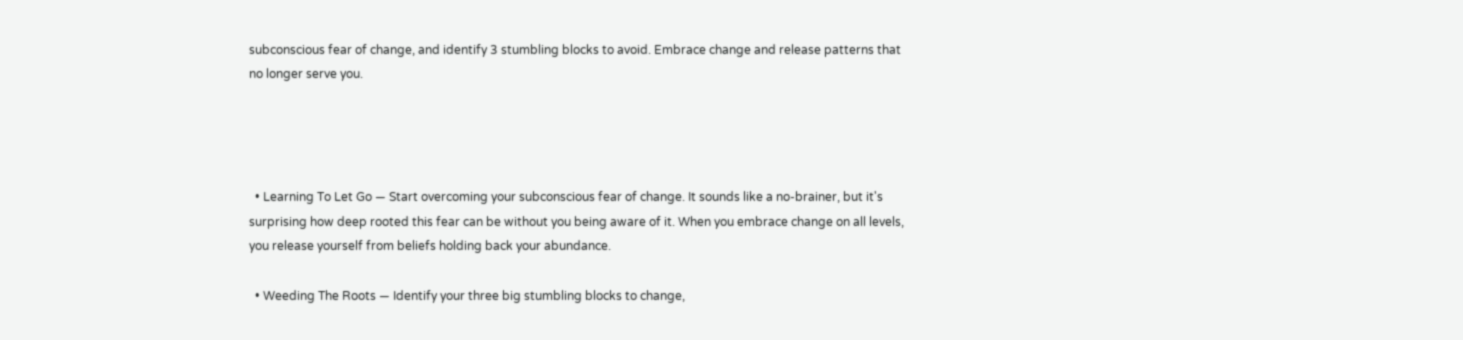subconscious fear of change, and identify 3 stumbling blocks to avoid. Embrace change and release patterns that no longer serve you.




  • Learning To Let Go — Start overcoming your subconscious fear of change. It sounds like a no-brainer, but it's surprising how deep rooted this fear can be without you being aware of it. When you embrace change on all levels, you release yourself from beliefs holding back your abundance.

  • Weeding The Roots — Identify your three big stumbling blocks to change,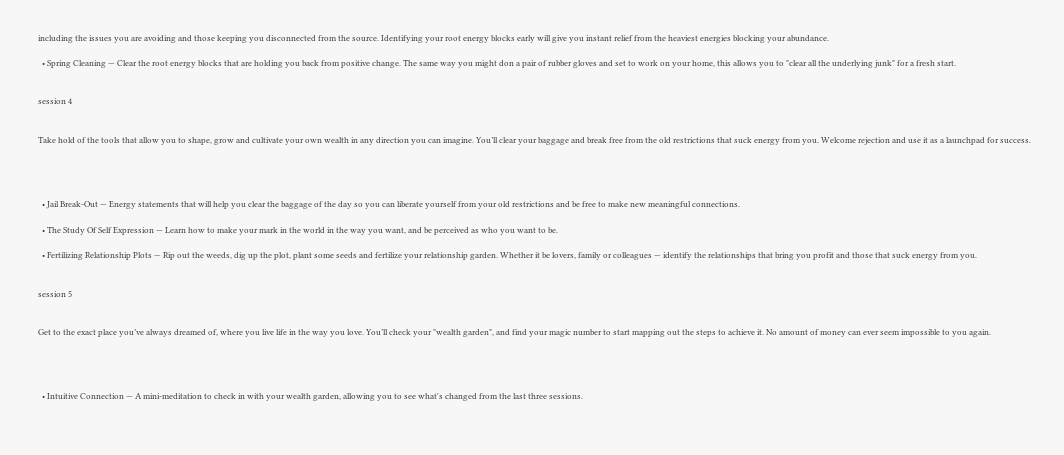including the issues you are avoiding and those keeping you disconnected from the source. Identifying your root energy blocks early will give you instant relief from the heaviest energies blocking your abundance.

  • Spring Cleaning — Clear the root energy blocks that are holding you back from positive change. The same way you might don a pair of rubber gloves and set to work on your home, this allows you to "clear all the underlying junk" for a fresh start.


session 4


Take hold of the tools that allow you to shape, grow and cultivate your own wealth in any direction you can imagine. You’ll clear your baggage and break free from the old restrictions that suck energy from you. Welcome rejection and use it as a launchpad for success.




  • Jail Break-Out — Energy statements that will help you clear the baggage of the day so you can liberate yourself from your old restrictions and be free to make new meaningful connections.

  • The Study Of Self Expression — Learn how to make your mark in the world in the way you want, and be perceived as who you want to be.

  • Fertilizing Relationship Plots — Rip out the weeds, dig up the plot, plant some seeds and fertilize your relationship garden. Whether it be lovers, family or colleagues — identify the relationships that bring you profit and those that suck energy from you.


session 5


Get to the exact place you’ve always dreamed of, where you live life in the way you love. You’ll check your "wealth garden", and find your magic number to start mapping out the steps to achieve it. No amount of money can ever seem impossible to you again.




  • Intuitive Connection — A mini-meditation to check in with your wealth garden, allowing you to see what's changed from the last three sessions.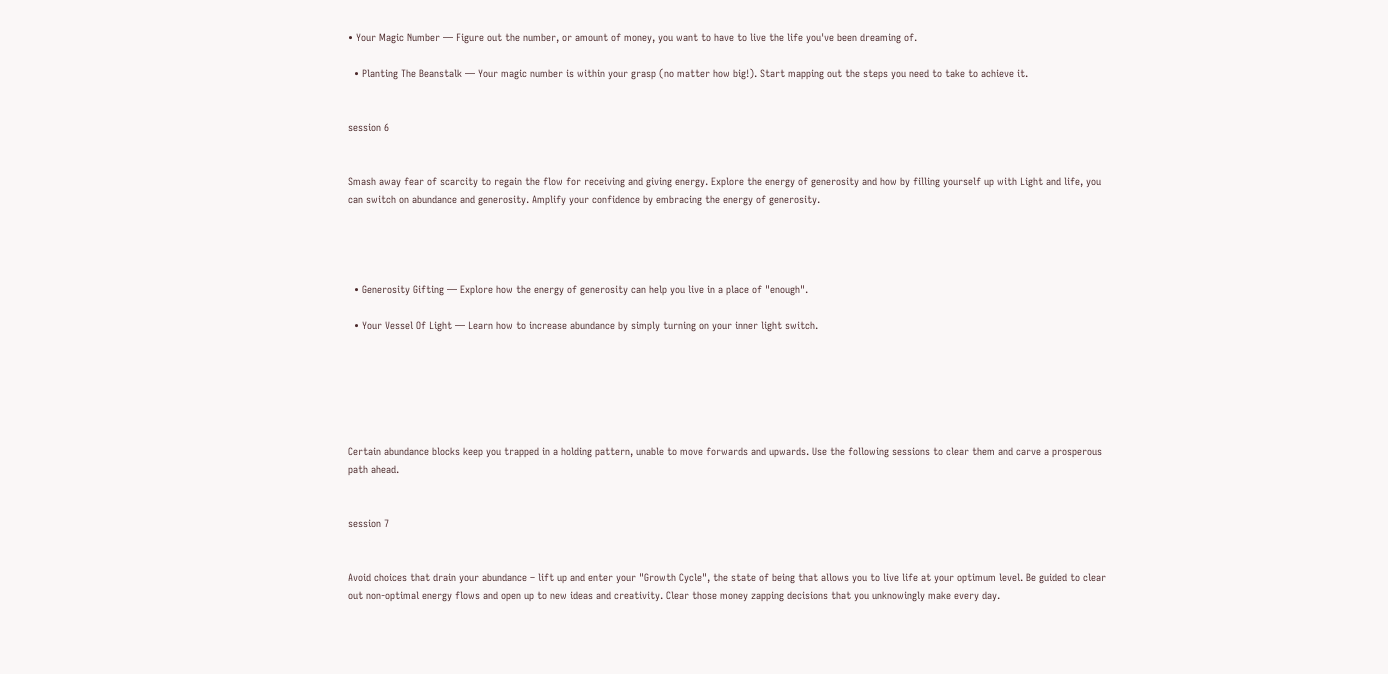• Your Magic Number — Figure out the number, or amount of money, you want to have to live the life you've been dreaming of.

  • Planting The Beanstalk — Your magic number is within your grasp (no matter how big!). Start mapping out the steps you need to take to achieve it.


session 6


Smash away fear of scarcity to regain the flow for receiving and giving energy. Explore the energy of generosity and how by filling yourself up with Light and life, you can switch on abundance and generosity. Amplify your confidence by embracing the energy of generosity.




  • Generosity Gifting — Explore how the energy of generosity can help you live in a place of "enough".

  • Your Vessel Of Light — Learn how to increase abundance by simply turning on your inner light switch.






Certain abundance blocks keep you trapped in a holding pattern, unable to move forwards and upwards. Use the following sessions to clear them and carve a prosperous path ahead.


session 7


Avoid choices that drain your abundance – lift up and enter your "Growth Cycle", the state of being that allows you to live life at your optimum level. Be guided to clear out non-optimal energy flows and open up to new ideas and creativity. Clear those money zapping decisions that you unknowingly make every day.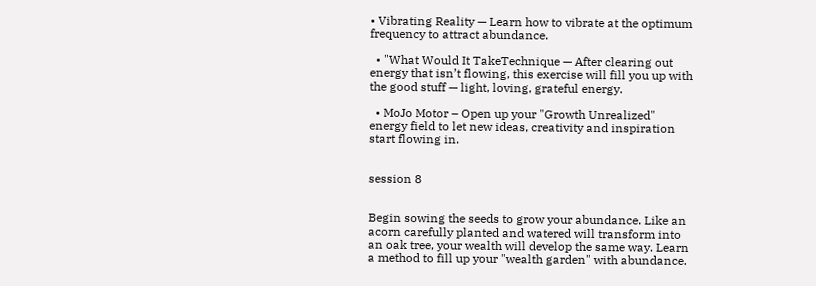• Vibrating Reality — Learn how to vibrate at the optimum frequency to attract abundance.

  • "What Would It TakeTechnique — After clearing out energy that isn’t flowing, this exercise will fill you up with the good stuff — light, loving, grateful energy.

  • MoJo Motor – Open up your "Growth Unrealized" energy field to let new ideas, creativity and inspiration start flowing in.


session 8


Begin sowing the seeds to grow your abundance. Like an acorn carefully planted and watered will transform into an oak tree, your wealth will develop the same way. Learn a method to fill up your "wealth garden" with abundance.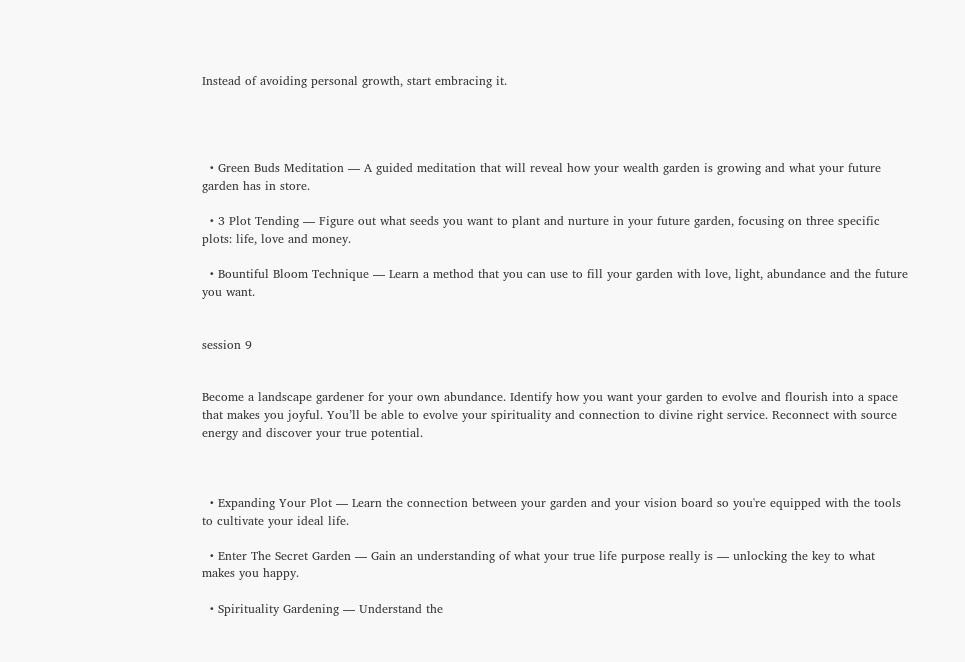Instead of avoiding personal growth, start embracing it.




  • Green Buds Meditation — A guided meditation that will reveal how your wealth garden is growing and what your future garden has in store.

  • 3 Plot Tending — Figure out what seeds you want to plant and nurture in your future garden, focusing on three specific plots: life, love and money.

  • Bountiful Bloom Technique — Learn a method that you can use to fill your garden with love, light, abundance and the future you want.


session 9


Become a landscape gardener for your own abundance. Identify how you want your garden to evolve and flourish into a space that makes you joyful. You’ll be able to evolve your spirituality and connection to divine right service. Reconnect with source energy and discover your true potential.



  • Expanding Your Plot — Learn the connection between your garden and your vision board so you're equipped with the tools to cultivate your ideal life.

  • Enter The Secret Garden — Gain an understanding of what your true life purpose really is — unlocking the key to what makes you happy.

  • Spirituality Gardening — Understand the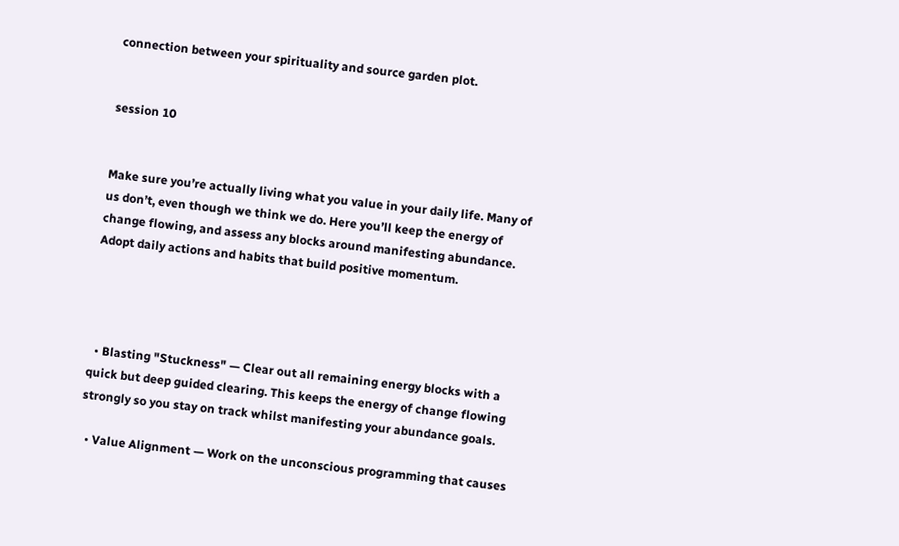connection between your spirituality and source garden plot.


session 10


Make sure you’re actually living what you value in your daily life. Many of us don’t, even though we think we do. Here you’ll keep the energy of change flowing, and assess any blocks around manifesting abundance. Adopt daily actions and habits that build positive momentum.




  • Blasting "Stuckness" — Clear out all remaining energy blocks with a quick but deep guided clearing. This keeps the energy of change flowing strongly so you stay on track whilst manifesting your abundance goals.

  • Value Alignment — Work on the unconscious programming that causes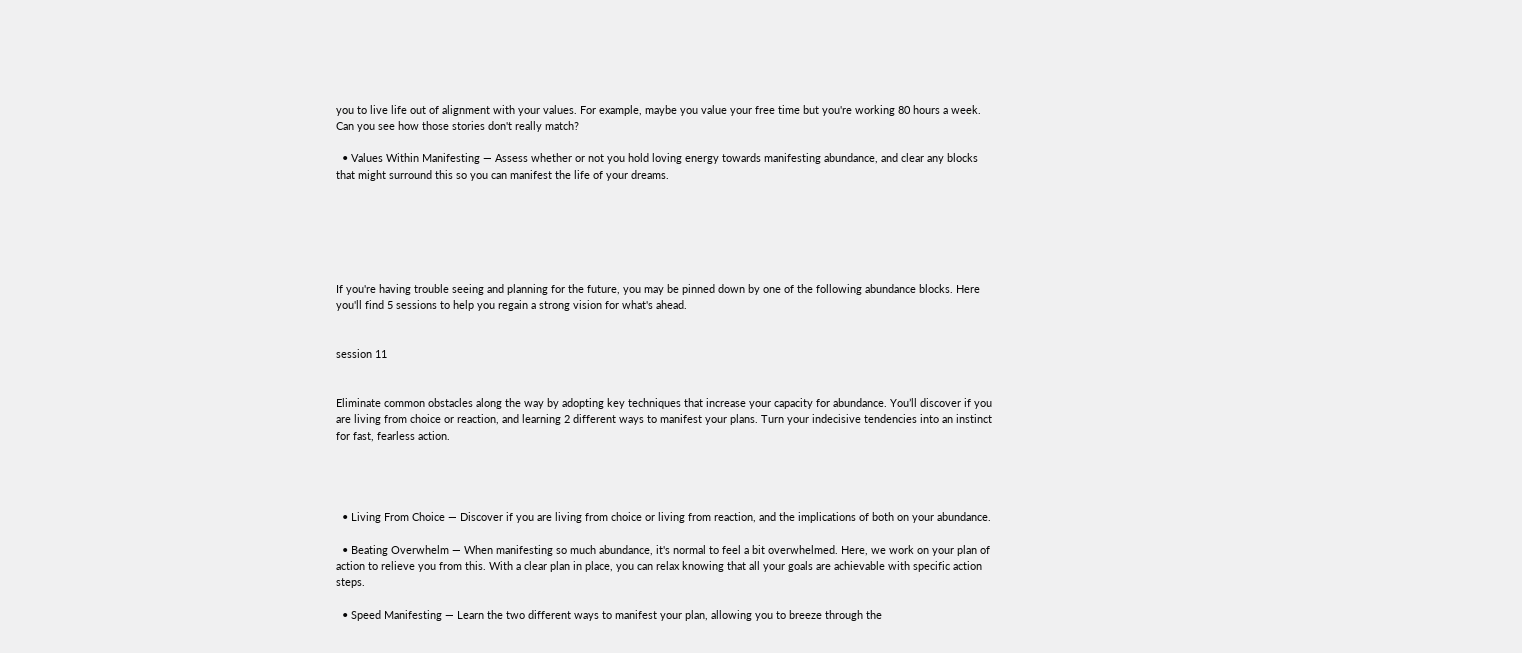you to live life out of alignment with your values. For example, maybe you value your free time but you're working 80 hours a week. Can you see how those stories don't really match?

  • Values Within Manifesting — Assess whether or not you hold loving energy towards manifesting abundance, and clear any blocks that might surround this so you can manifest the life of your dreams.






If you're having trouble seeing and planning for the future, you may be pinned down by one of the following abundance blocks. Here you'll find 5 sessions to help you regain a strong vision for what's ahead.


session 11


Eliminate common obstacles along the way by adopting key techniques that increase your capacity for abundance. You’ll discover if you are living from choice or reaction, and learning 2 different ways to manifest your plans. Turn your indecisive tendencies into an instinct for fast, fearless action.




  • Living From Choice — Discover if you are living from choice or living from reaction, and the implications of both on your abundance.

  • Beating Overwhelm — When manifesting so much abundance, it's normal to feel a bit overwhelmed. Here, we work on your plan of action to relieve you from this. With a clear plan in place, you can relax knowing that all your goals are achievable with specific action steps.

  • Speed Manifesting — Learn the two different ways to manifest your plan, allowing you to breeze through the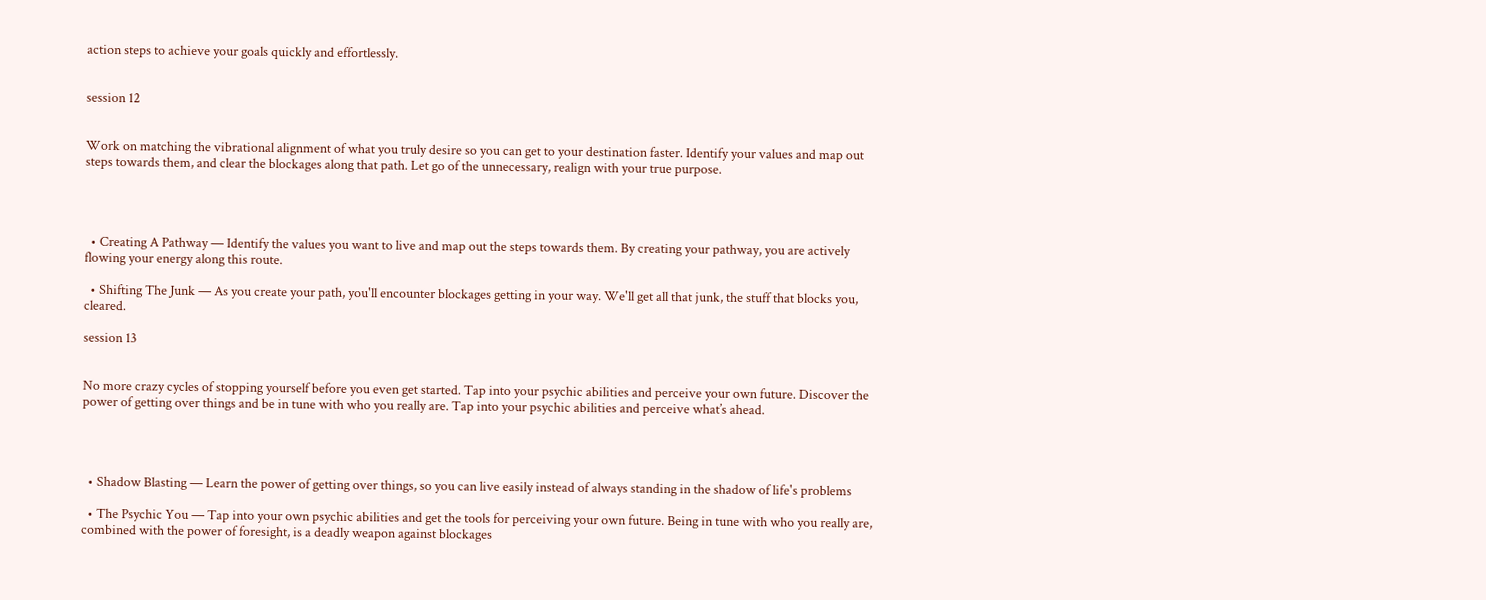action steps to achieve your goals quickly and effortlessly.


session 12


Work on matching the vibrational alignment of what you truly desire so you can get to your destination faster. Identify your values and map out steps towards them, and clear the blockages along that path. Let go of the unnecessary, realign with your true purpose.




  • Creating A Pathway — Identify the values you want to live and map out the steps towards them. By creating your pathway, you are actively flowing your energy along this route.

  • Shifting The Junk — As you create your path, you'll encounter blockages getting in your way. We'll get all that junk, the stuff that blocks you, cleared.

session 13


No more crazy cycles of stopping yourself before you even get started. Tap into your psychic abilities and perceive your own future. Discover the power of getting over things and be in tune with who you really are. Tap into your psychic abilities and perceive what’s ahead.




  • Shadow Blasting — Learn the power of getting over things, so you can live easily instead of always standing in the shadow of life's problems

  • The Psychic You — Tap into your own psychic abilities and get the tools for perceiving your own future. Being in tune with who you really are, combined with the power of foresight, is a deadly weapon against blockages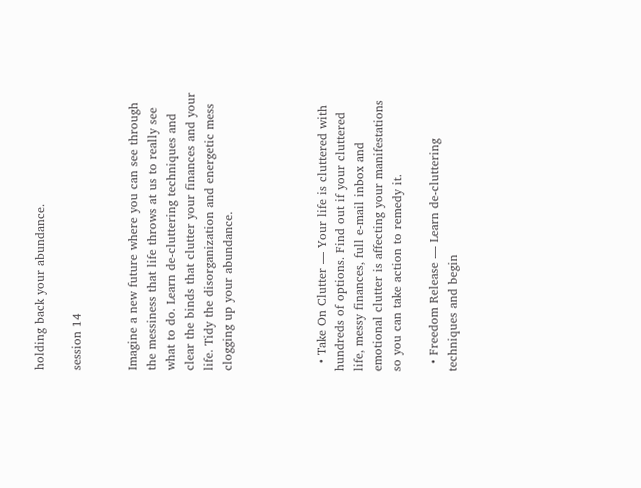holding back your abundance.

session 14


Imagine a new future where you can see through the messiness that life throws at us to really see what to do. Learn de-cluttering techniques and clear the binds that clutter your finances and your life. Tidy the disorganization and energetic mess clogging up your abundance.




  • Take On Clutter — Your life is cluttered with hundreds of options. Find out if your cluttered life, messy finances, full e-mail inbox and emotional clutter is affecting your manifestations so you can take action to remedy it.

  • Freedom Release — Learn de-cluttering techniques and begin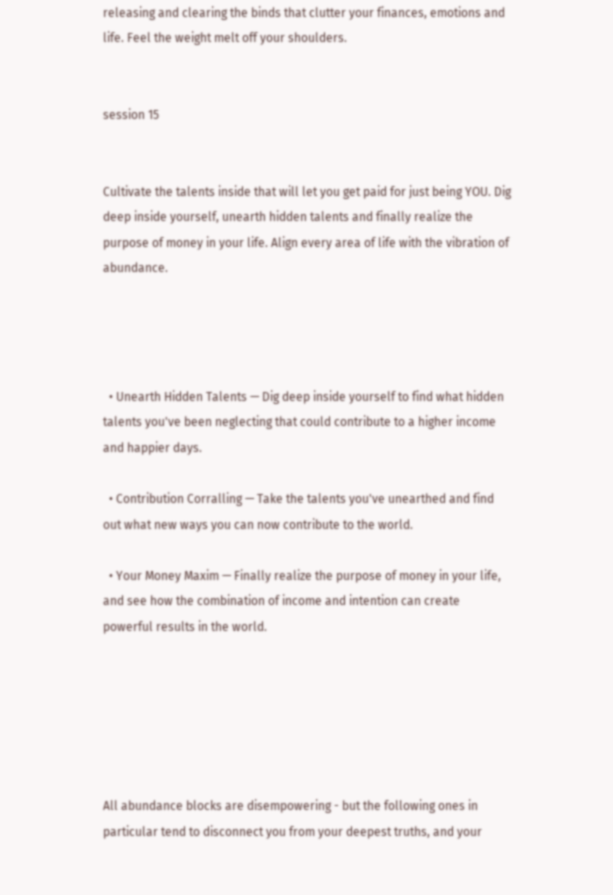releasing and clearing the binds that clutter your finances, emotions and life. Feel the weight melt off your shoulders.


session 15


Cultivate the talents inside that will let you get paid for just being YOU. Dig deep inside yourself, unearth hidden talents and finally realize the purpose of money in your life. Align every area of life with the vibration of abundance.




  • Unearth Hidden Talents — Dig deep inside yourself to find what hidden talents you've been neglecting that could contribute to a higher income and happier days.

  • Contribution Corralling — Take the talents you've unearthed and find out what new ways you can now contribute to the world.

  • Your Money Maxim — Finally realize the purpose of money in your life, and see how the combination of income and intention can create powerful results in the world.






All abundance blocks are disempowering - but the following ones in particular tend to disconnect you from your deepest truths, and your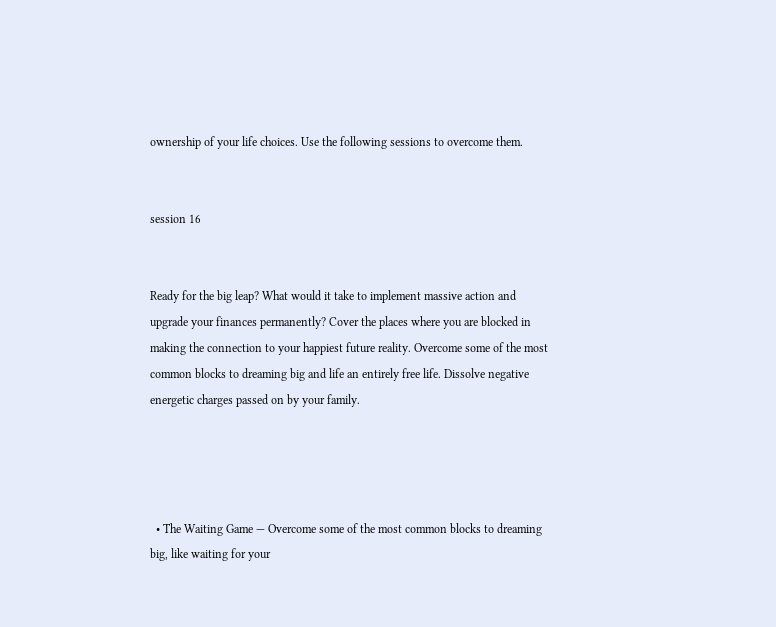ownership of your life choices. Use the following sessions to overcome them.


session 16


Ready for the big leap? What would it take to implement massive action and upgrade your finances permanently? Cover the places where you are blocked in making the connection to your happiest future reality. Overcome some of the most common blocks to dreaming big and life an entirely free life. Dissolve negative energetic charges passed on by your family.




  • The Waiting Game — Overcome some of the most common blocks to dreaming big, like waiting for your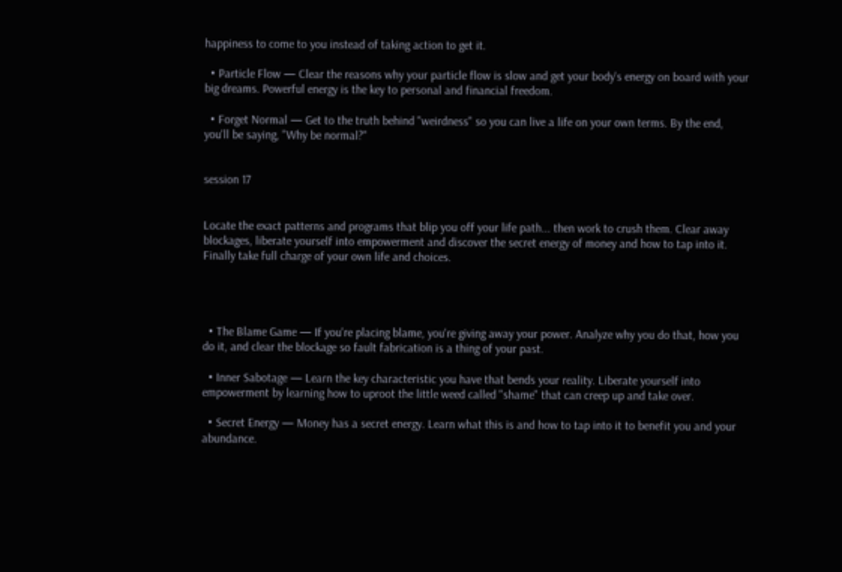happiness to come to you instead of taking action to get it.

  • Particle Flow — Clear the reasons why your particle flow is slow and get your body's energy on board with your big dreams. Powerful energy is the key to personal and financial freedom.

  • Forget Normal — Get to the truth behind "weirdness" so you can live a life on your own terms. By the end, you'll be saying, "Why be normal?"


session 17


Locate the exact patterns and programs that blip you off your life path... then work to crush them. Clear away blockages, liberate yourself into empowerment and discover the secret energy of money and how to tap into it. Finally take full charge of your own life and choices.




  • The Blame Game — If you're placing blame, you're giving away your power. Analyze why you do that, how you do it, and clear the blockage so fault fabrication is a thing of your past.

  • Inner Sabotage — Learn the key characteristic you have that bends your reality. Liberate yourself into empowerment by learning how to uproot the little weed called "shame" that can creep up and take over.

  • Secret Energy — Money has a secret energy. Learn what this is and how to tap into it to benefit you and your abundance.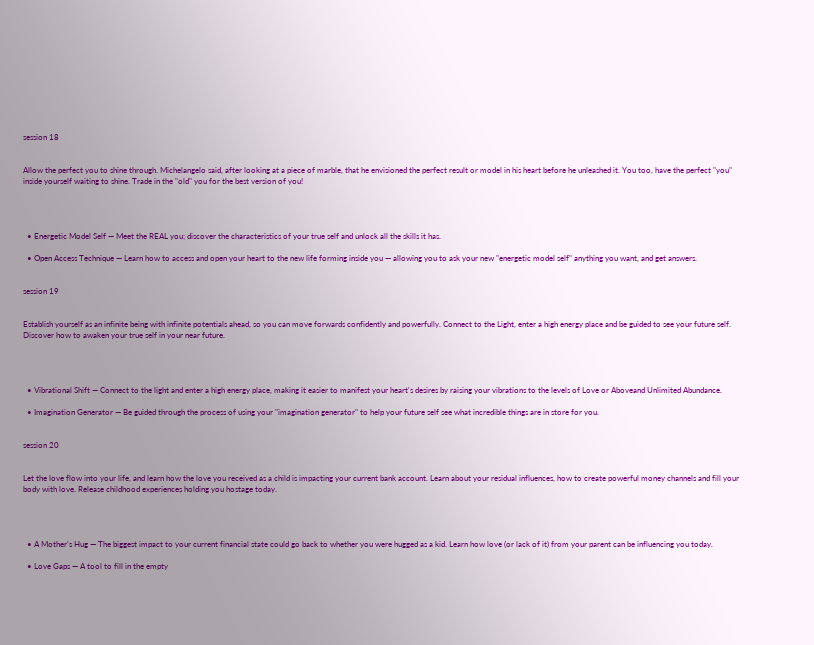session 18


Allow the perfect you to shine through. Michelangelo said, after looking at a piece of marble, that he envisioned the perfect result or model in his heart before he unleashed it. You too, have the perfect "you" inside yourself waiting to shine. Trade in the "old" you for the best version of you!




  • Energetic Model Self — Meet the REAL you; discover the characteristics of your true self and unlock all the skills it has.

  • Open Access Technique — Learn how to access and open your heart to the new life forming inside you — allowing you to ask your new "energetic model self" anything you want, and get answers.


session 19


Establish yourself as an infinite being with infinite potentials ahead, so you can move forwards confidently and powerfully. Connect to the Light, enter a high energy place and be guided to see your future self. Discover how to awaken your true self in your near future.




  • Vibrational Shift — Connect to the light and enter a high energy place, making it easier to manifest your heart's desires by raising your vibrations to the levels of Love or Aboveand Unlimited Abundance.

  • Imagination Generator — Be guided through the process of using your "imagination generator" to help your future self see what incredible things are in store for you.


session 20


Let the love flow into your life, and learn how the love you received as a child is impacting your current bank account. Learn about your residual influences, how to create powerful money channels and fill your body with love. Release childhood experiences holding you hostage today.




  • A Mother's Hug — The biggest impact to your current financial state could go back to whether you were hugged as a kid. Learn how love (or lack of it) from your parent can be influencing you today.

  • Love Gaps — A tool to fill in the empty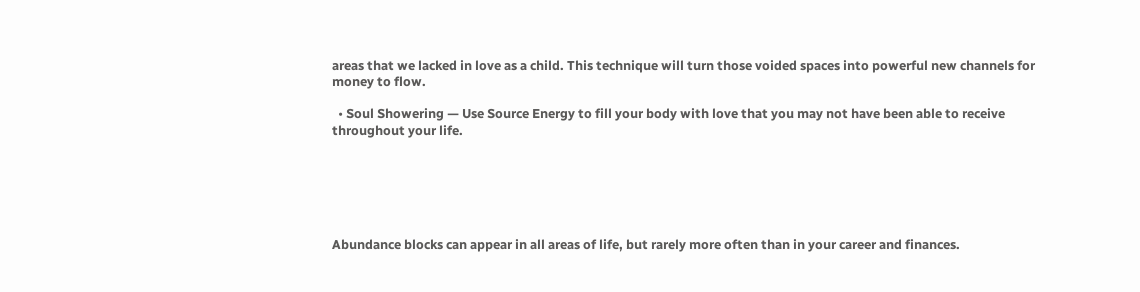areas that we lacked in love as a child. This technique will turn those voided spaces into powerful new channels for money to flow.

  • Soul Showering — Use Source Energy to fill your body with love that you may not have been able to receive throughout your life.






Abundance blocks can appear in all areas of life, but rarely more often than in your career and finances.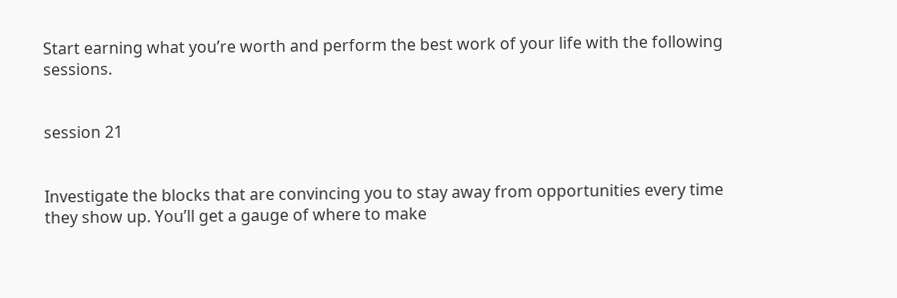Start earning what you’re worth and perform the best work of your life with the following sessions.


session 21


Investigate the blocks that are convincing you to stay away from opportunities every time they show up. You’ll get a gauge of where to make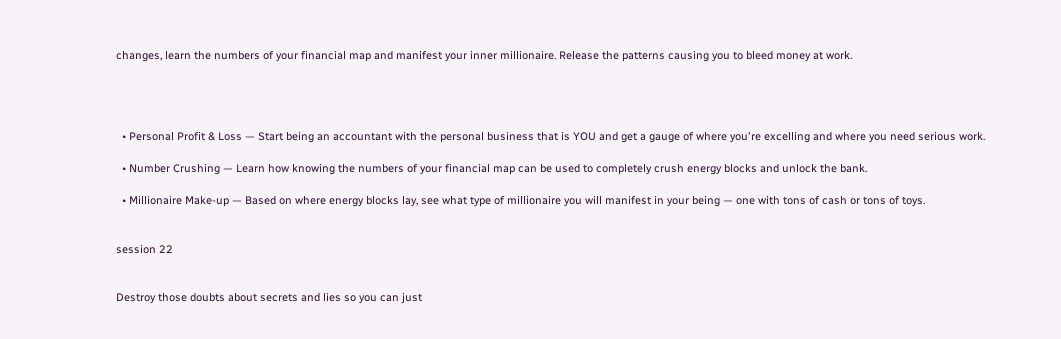changes, learn the numbers of your financial map and manifest your inner millionaire. Release the patterns causing you to bleed money at work.




  • Personal Profit & Loss — Start being an accountant with the personal business that is YOU and get a gauge of where you're excelling and where you need serious work.

  • Number Crushing — Learn how knowing the numbers of your financial map can be used to completely crush energy blocks and unlock the bank.

  • Millionaire Make-up — Based on where energy blocks lay, see what type of millionaire you will manifest in your being — one with tons of cash or tons of toys.


session 22


Destroy those doubts about secrets and lies so you can just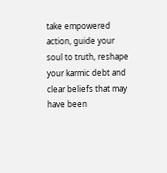take empowered action, guide your soul to truth, reshape your karmic debt and clear beliefs that may have been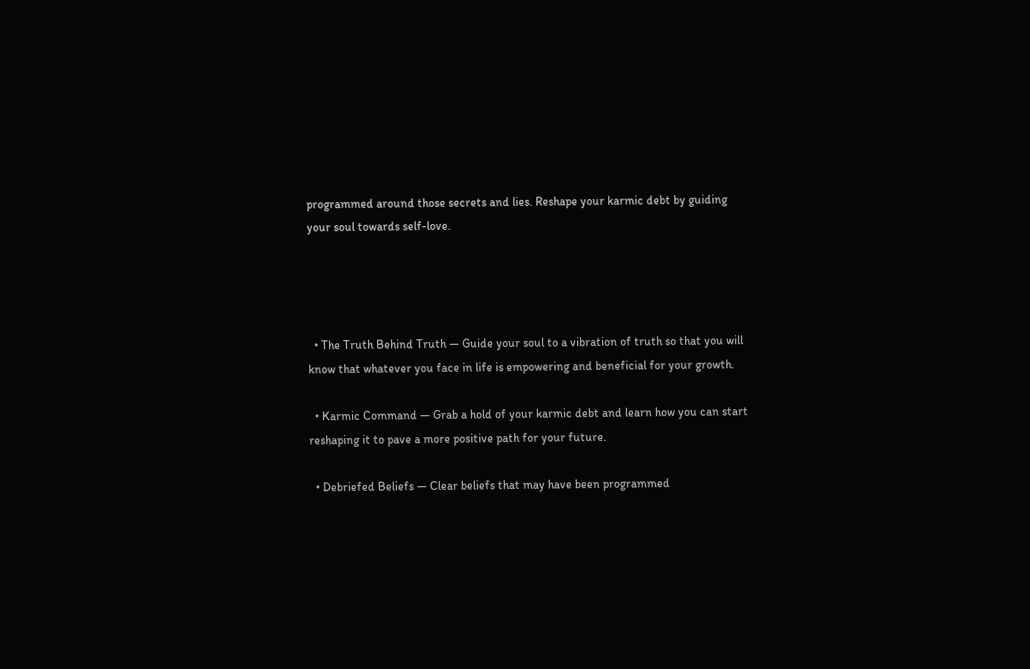programmed around those secrets and lies. Reshape your karmic debt by guiding your soul towards self-love.




  • The Truth Behind Truth — Guide your soul to a vibration of truth so that you will know that whatever you face in life is empowering and beneficial for your growth.

  • Karmic Command — Grab a hold of your karmic debt and learn how you can start reshaping it to pave a more positive path for your future.

  • Debriefed Beliefs — Clear beliefs that may have been programmed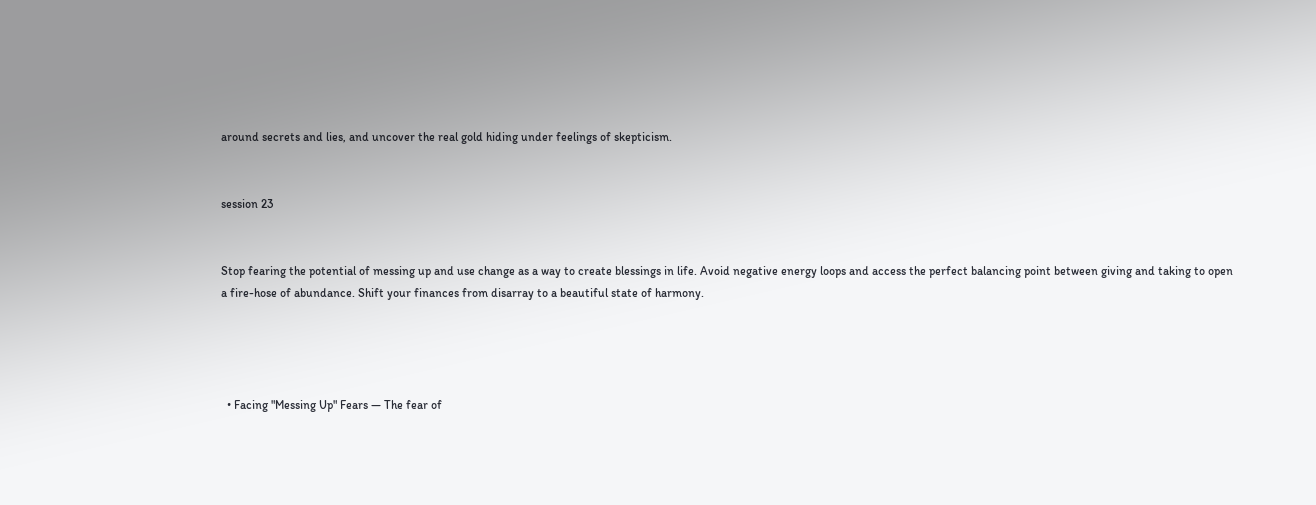around secrets and lies, and uncover the real gold hiding under feelings of skepticism.


session 23


Stop fearing the potential of messing up and use change as a way to create blessings in life. Avoid negative energy loops and access the perfect balancing point between giving and taking to open a fire-hose of abundance. Shift your finances from disarray to a beautiful state of harmony.




  • Facing "Messing Up" Fears — The fear of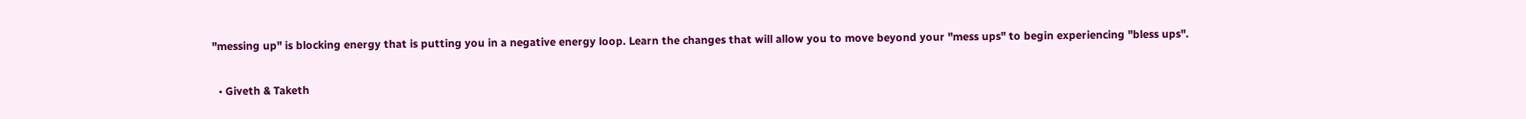"messing up" is blocking energy that is putting you in a negative energy loop. Learn the changes that will allow you to move beyond your "mess ups" to begin experiencing "bless ups".

  • Giveth & Taketh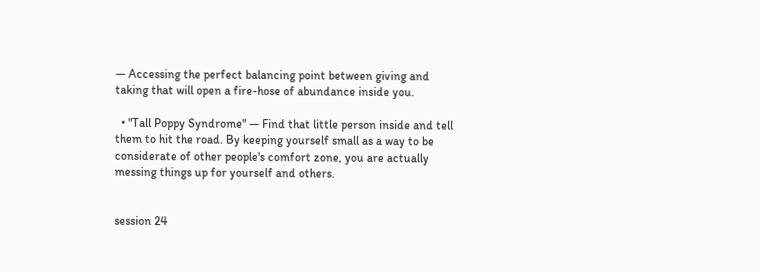— Accessing the perfect balancing point between giving and taking that will open a fire-hose of abundance inside you.

  • "Tall Poppy Syndrome" — Find that little person inside and tell them to hit the road. By keeping yourself small as a way to be considerate of other people's comfort zone, you are actually messing things up for yourself and others.


session 24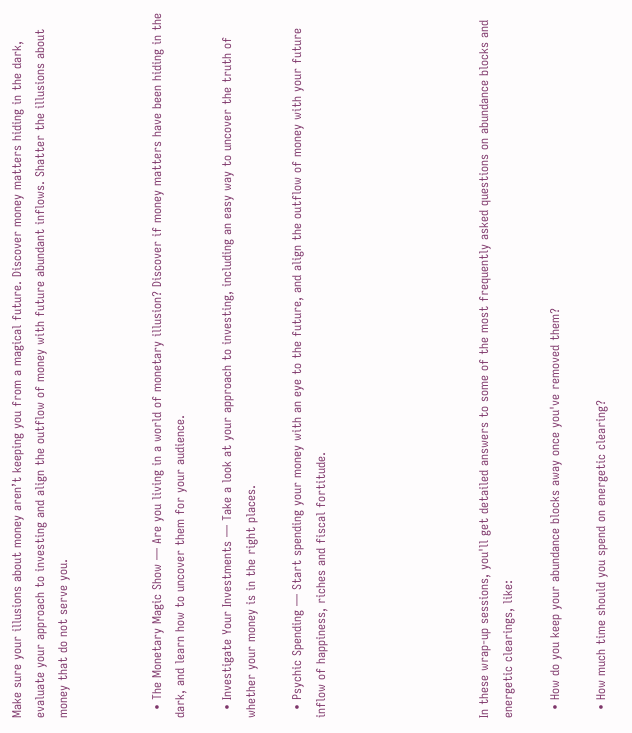Make sure your illusions about money aren’t keeping you from a magical future. Discover money matters hiding in the dark, evaluate your approach to investing and align the outflow of money with future abundant inflows. Shatter the illusions about money that do not serve you.



  • The Monetary Magic Show — Are you living in a world of monetary illusion? Discover if money matters have been hiding in the dark, and learn how to uncover them for your audience.

  • Investigate Your Investments — Take a look at your approach to investing, including an easy way to uncover the truth of whether your money is in the right places.

  • Psychic Spending — Start spending your money with an eye to the future, and align the outflow of money with your future inflow of happiness, riches and fiscal fortitude.






In these wrap-up sessions, you'll get detailed answers to some of the most frequently asked questions on abundance blocks and energetic clearings, like:

  • How do you keep your abundance blocks away once you've removed them?

  • How much time should you spend on energetic clearing?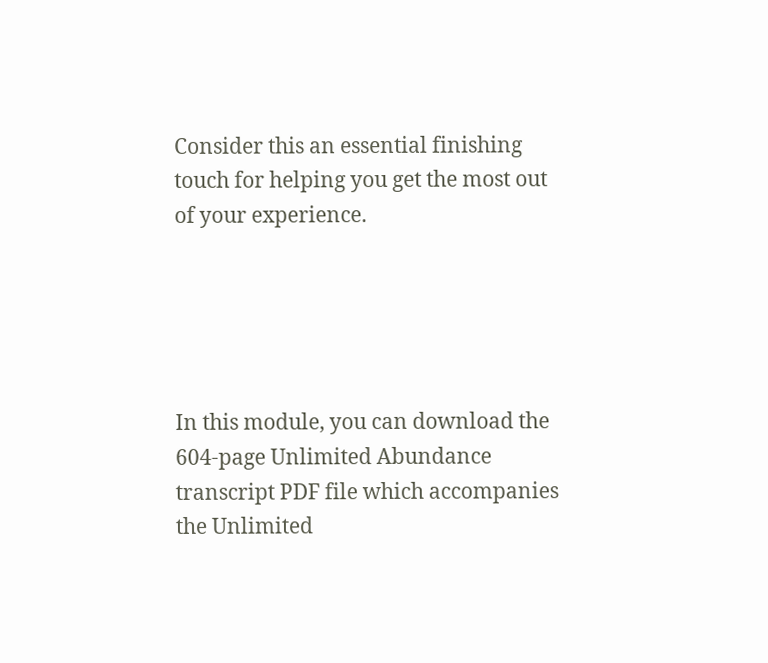Consider this an essential finishing touch for helping you get the most out of your experience.





In this module, you can download the 604-page Unlimited Abundance transcript PDF file which accompanies the Unlimited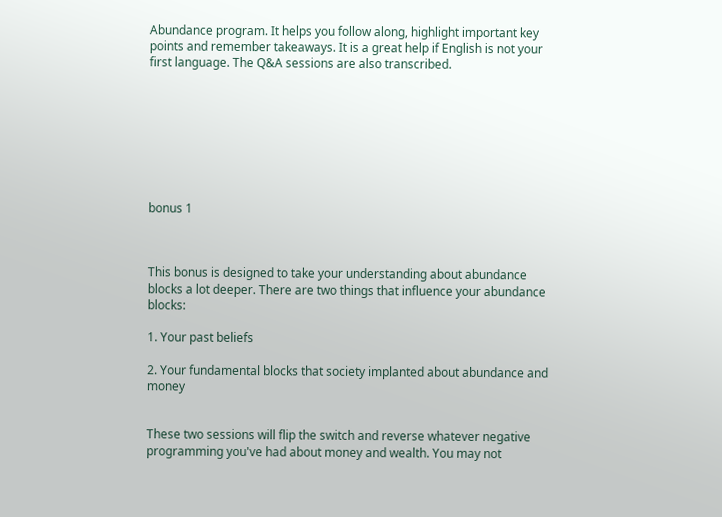Abundance program. It helps you follow along, highlight important key points and remember takeaways. It is a great help if English is not your first language. The Q&A sessions are also transcribed.








bonus 1



This bonus is designed to take your understanding about abundance blocks a lot deeper. There are two things that influence your abundance blocks:

1. Your past beliefs

2. Your fundamental blocks that society implanted about abundance and money


These two sessions will flip the switch and reverse whatever negative programming you've had about money and wealth. You may not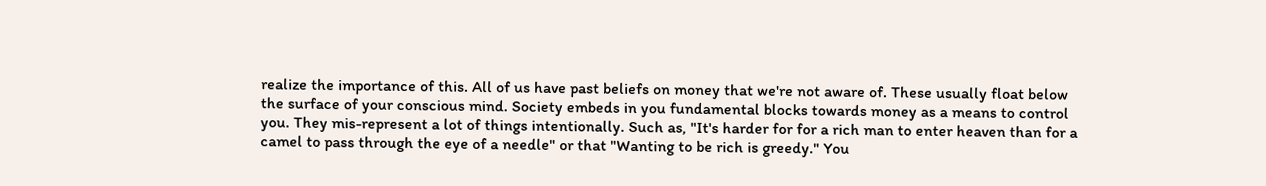realize the importance of this. All of us have past beliefs on money that we're not aware of. These usually float below the surface of your conscious mind. Society embeds in you fundamental blocks towards money as a means to control you. They mis-represent a lot of things intentionally. Such as, "It's harder for for a rich man to enter heaven than for a camel to pass through the eye of a needle" or that "Wanting to be rich is greedy." You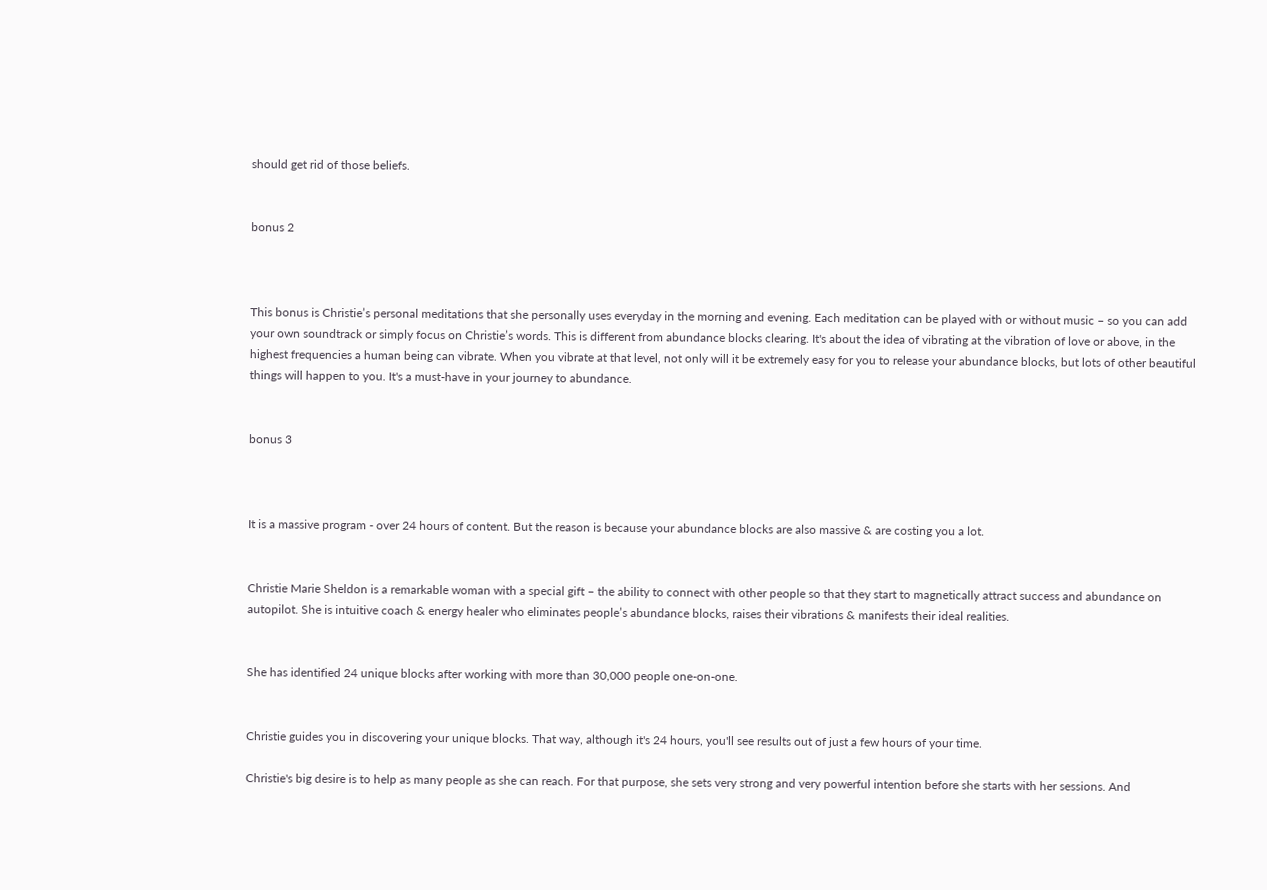should get rid of those beliefs.


bonus 2



This bonus is Christie’s personal meditations that she personally uses everyday in the morning and evening. Each meditation can be played with or without music – so you can add your own soundtrack or simply focus on Christie’s words. This is different from abundance blocks clearing. It's about the idea of vibrating at the vibration of love or above, in the highest frequencies a human being can vibrate. When you vibrate at that level, not only will it be extremely easy for you to release your abundance blocks, but lots of other beautiful things will happen to you. It's a must-have in your journey to abundance.


bonus 3



It is a massive program - over 24 hours of content. But the reason is because your abundance blocks are also massive & are costing you a lot.


Christie Marie Sheldon is a remarkable woman with a special gift – the ability to connect with other people so that they start to magnetically attract success and abundance on autopilot. She is intuitive coach & energy healer who eliminates people’s abundance blocks, raises their vibrations & manifests their ideal realities.


She has identified 24 unique blocks after working with more than 30,000 people one-on-one.


Christie guides you in discovering your unique blocks. That way, although it's 24 hours, you'll see results out of just a few hours of your time.

Christie's big desire is to help as many people as she can reach. For that purpose, she sets very strong and very powerful intention before she starts with her sessions. And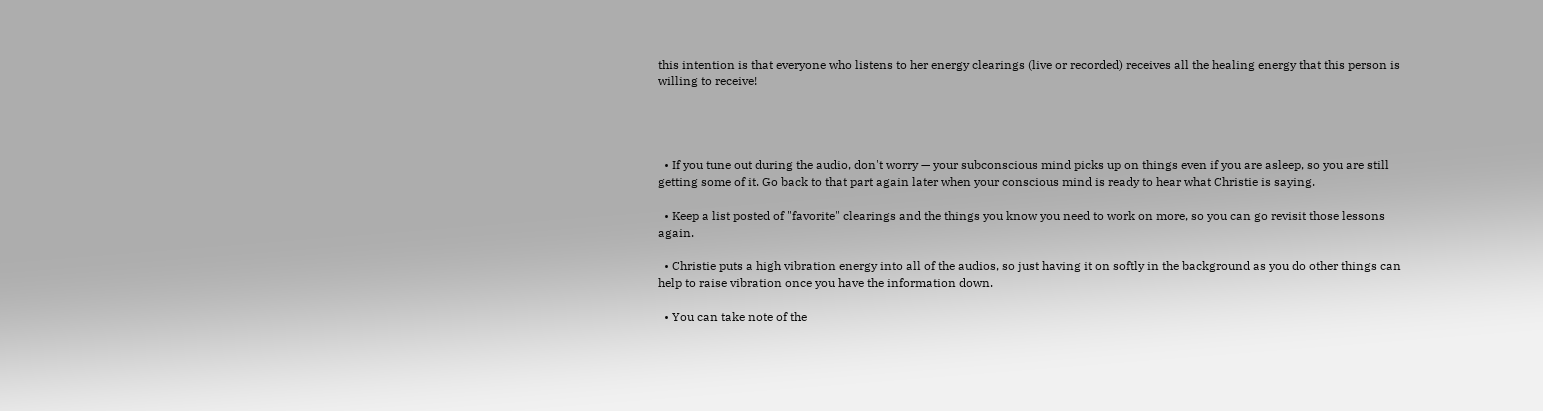this intention is that everyone who listens to her energy clearings (live or recorded) receives all the healing energy that this person is willing to receive!




  • If you tune out during the audio, don't worry — your subconscious mind picks up on things even if you are asleep, so you are still getting some of it. Go back to that part again later when your conscious mind is ready to hear what Christie is saying.

  • Keep a list posted of "favorite" clearings and the things you know you need to work on more, so you can go revisit those lessons again.

  • Christie puts a high vibration energy into all of the audios, so just having it on softly in the background as you do other things can help to raise vibration once you have the information down.

  • You can take note of the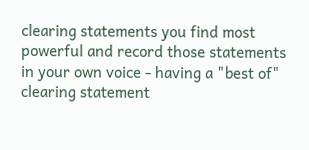clearing statements you find most powerful and record those statements in your own voice - having a "best of" clearing statement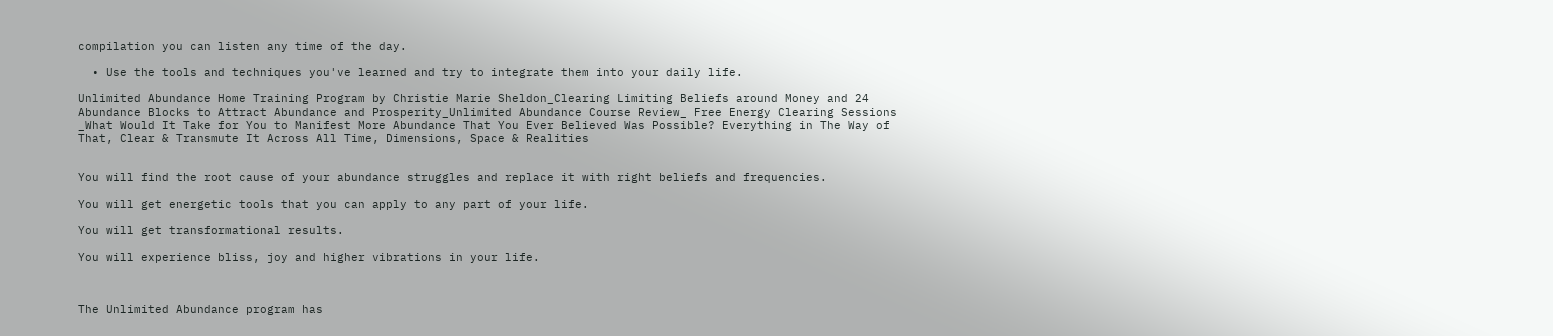compilation you can listen any time of the day.

  • Use the tools and techniques you've learned and try to integrate them into your daily life.

Unlimited Abundance Home Training Program by Christie Marie Sheldon_Clearing Limiting Beliefs around Money and 24 Abundance Blocks to Attract Abundance and Prosperity_Unlimited Abundance Course Review_ Free Energy Clearing Sessions _What Would It Take for You to Manifest More Abundance That You Ever Believed Was Possible? Everything in The Way of That, Clear & Transmute It Across All Time, Dimensions, Space & Realities


You will find the root cause of your abundance struggles and replace it with right beliefs and frequencies.

You will get energetic tools that you can apply to any part of your life.

You will get transformational results.

You will experience bliss, joy and higher vibrations in your life.



The Unlimited Abundance program has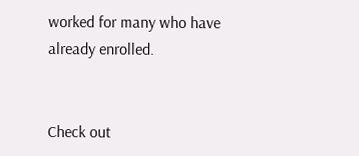worked for many who have already enrolled.


Check out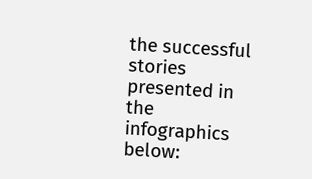the successful stories presented in the infographics below: